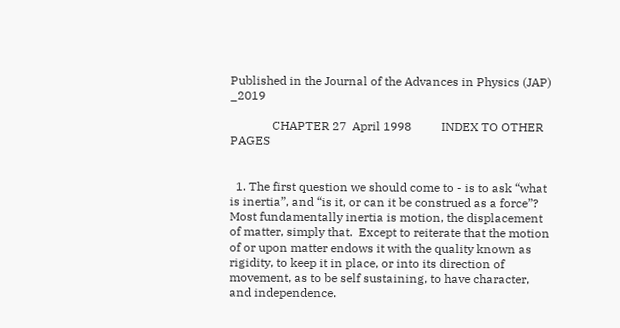Published in the Journal of the Advances in Physics (JAP) _2019

              CHAPTER 27  April 1998          INDEX TO OTHER PAGES


  1. The first question we should come to - is to ask “what is inertia”, and “is it, or can it be construed as a force”? Most fundamentally inertia is motion, the displacement of matter, simply that.  Except to reiterate that the motion of or upon matter endows it with the quality known as rigidity, to keep it in place, or into its direction of movement, as to be self sustaining, to have character, and independence.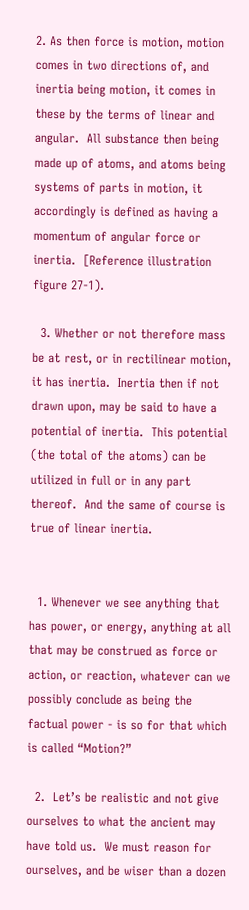2. As then force is motion, motion comes in two directions of, and inertia being motion, it comes in these by the terms of linear and angular.  All substance then being made up of atoms, and atoms being systems of parts in motion, it accordingly is defined as having a momentum of angular force or inertia.  [Reference illustration figure 27-1).

  3. Whether or not therefore mass be at rest, or in rectilinear motion, it has inertia.  Inertia then if not drawn upon, may be said to have a potential of inertia.  This potential (the total of the atoms) can be utilized in full or in any part thereof.  And the same of course is true of linear inertia.


  1. Whenever we see anything that has power, or energy, anything at all that may be construed as force or action, or reaction, whatever can we possibly conclude as being the factual power - is so for that which is called “Motion?”

  2.  Let’s be realistic and not give ourselves to what the ancient may have told us.  We must reason for ourselves, and be wiser than a dozen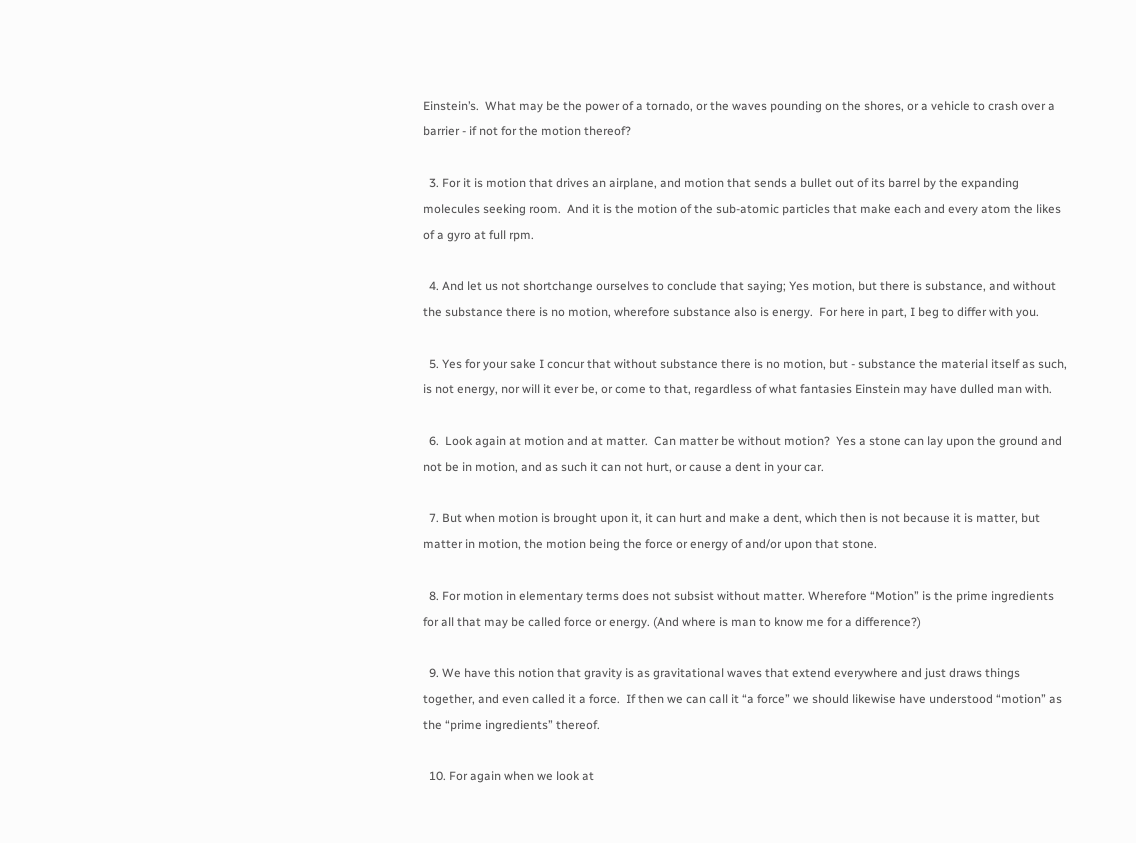Einstein’s.  What may be the power of a tornado, or the waves pounding on the shores, or a vehicle to crash over a barrier - if not for the motion thereof?

  3. For it is motion that drives an airplane, and motion that sends a bullet out of its barrel by the expanding molecules seeking room.  And it is the motion of the sub-atomic particles that make each and every atom the likes of a gyro at full rpm.

  4. And let us not shortchange ourselves to conclude that saying; Yes motion, but there is substance, and without the substance there is no motion, wherefore substance also is energy.  For here in part, I beg to differ with you.

  5. Yes for your sake I concur that without substance there is no motion, but - substance the material itself as such, is not energy, nor will it ever be, or come to that, regardless of what fantasies Einstein may have dulled man with.

  6.  Look again at motion and at matter.  Can matter be without motion?  Yes a stone can lay upon the ground and not be in motion, and as such it can not hurt, or cause a dent in your car.

  7. But when motion is brought upon it, it can hurt and make a dent, which then is not because it is matter, but matter in motion, the motion being the force or energy of and/or upon that stone.

  8. For motion in elementary terms does not subsist without matter. Wherefore “Motion” is the prime ingredients for all that may be called force or energy. (And where is man to know me for a difference?)

  9. We have this notion that gravity is as gravitational waves that extend everywhere and just draws things together, and even called it a force.  If then we can call it “a force” we should likewise have understood “motion” as the “prime ingredients” thereof.

  10. For again when we look at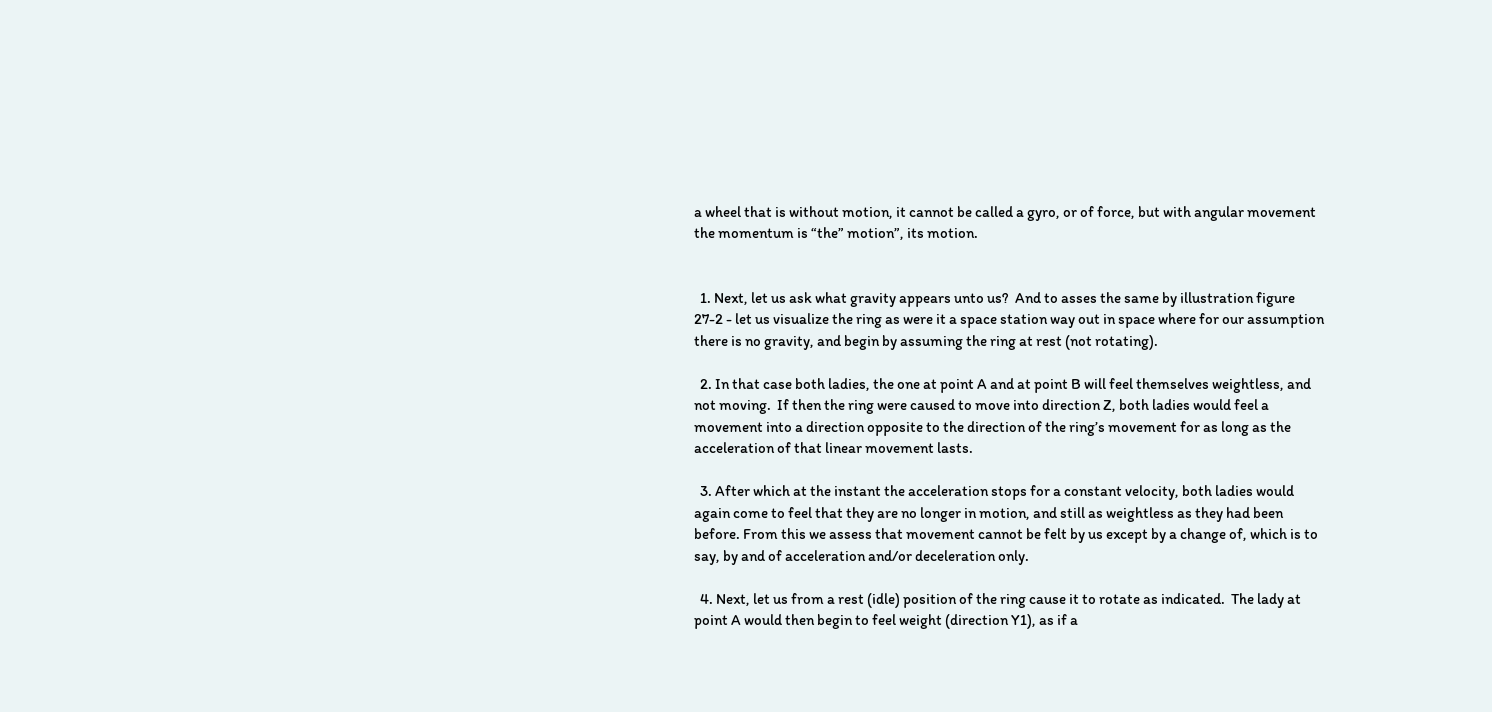a wheel that is without motion, it cannot be called a gyro, or of force, but with angular movement the momentum is “the” motion”, its motion.


  1. Next, let us ask what gravity appears unto us?  And to asses the same by illustration figure 27-2 - let us visualize the ring as were it a space station way out in space where for our assumption there is no gravity, and begin by assuming the ring at rest (not rotating).

  2. In that case both ladies, the one at point A and at point B will feel themselves weightless, and not moving.  If then the ring were caused to move into direction Z, both ladies would feel a movement into a direction opposite to the direction of the ring’s movement for as long as the acceleration of that linear movement lasts.

  3. After which at the instant the acceleration stops for a constant velocity, both ladies would again come to feel that they are no longer in motion, and still as weightless as they had been before. From this we assess that movement cannot be felt by us except by a change of, which is to say, by and of acceleration and/or deceleration only.

  4. Next, let us from a rest (idle) position of the ring cause it to rotate as indicated.  The lady at point A would then begin to feel weight (direction Y1), as if a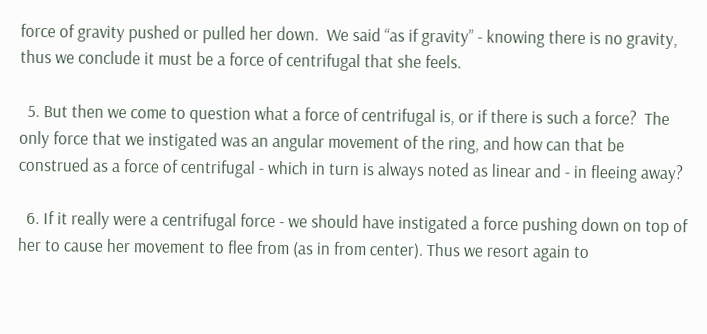force of gravity pushed or pulled her down.  We said “as if gravity” - knowing there is no gravity, thus we conclude it must be a force of centrifugal that she feels.

  5. But then we come to question what a force of centrifugal is, or if there is such a force?  The only force that we instigated was an angular movement of the ring, and how can that be construed as a force of centrifugal - which in turn is always noted as linear and - in fleeing away?

  6. If it really were a centrifugal force - we should have instigated a force pushing down on top of her to cause her movement to flee from (as in from center). Thus we resort again to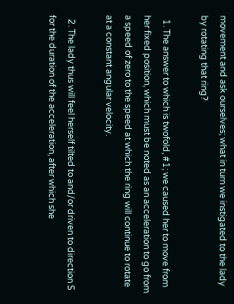movement and ask ourselves; what in turn we instigated to the lady by rotating that ring?

  1. The answer to which is twofold, #1; we caused her to move from her fixed position, which must be noted as an acceleration to go from a speed of zero to the speed at which the ring will continue to rotate at a constant angular velocity.

  2. The lady thus will feel herself tilted to and/or driven to direction S for the duration of the acceleration, after which she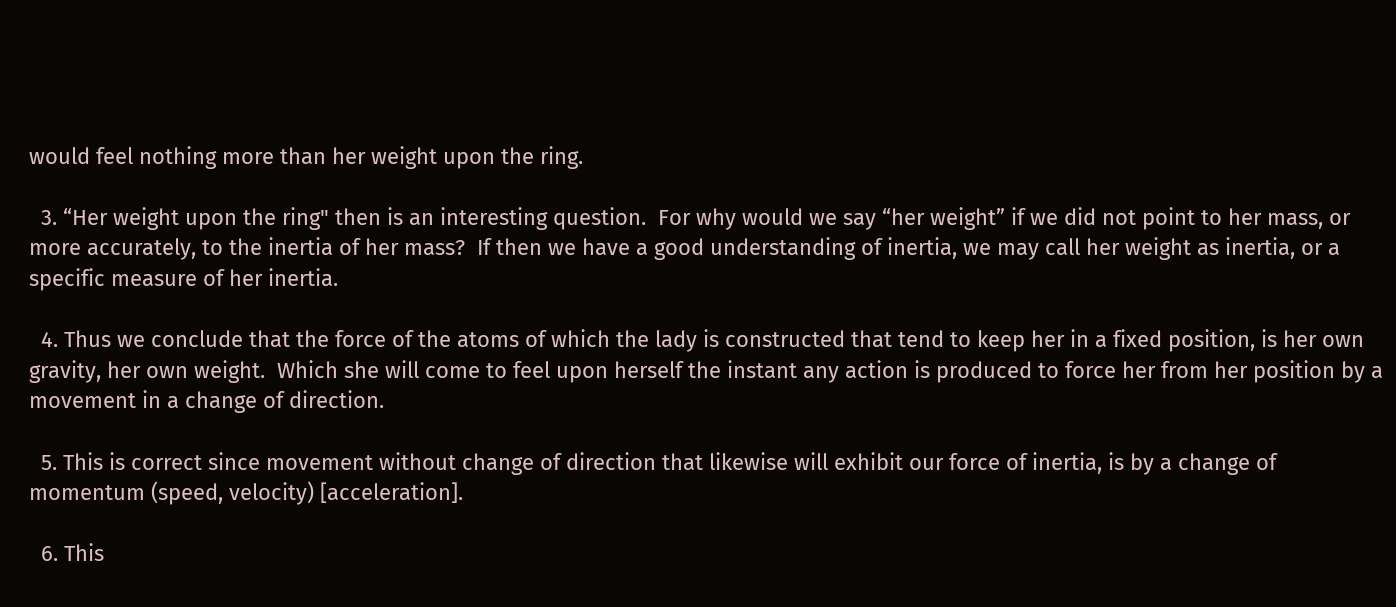would feel nothing more than her weight upon the ring.

  3. “Her weight upon the ring" then is an interesting question.  For why would we say “her weight” if we did not point to her mass, or more accurately, to the inertia of her mass?  If then we have a good understanding of inertia, we may call her weight as inertia, or a specific measure of her inertia.

  4. Thus we conclude that the force of the atoms of which the lady is constructed that tend to keep her in a fixed position, is her own gravity, her own weight.  Which she will come to feel upon herself the instant any action is produced to force her from her position by a movement in a change of direction.

  5. This is correct since movement without change of direction that likewise will exhibit our force of inertia, is by a change of momentum (speed, velocity) [acceleration].

  6. This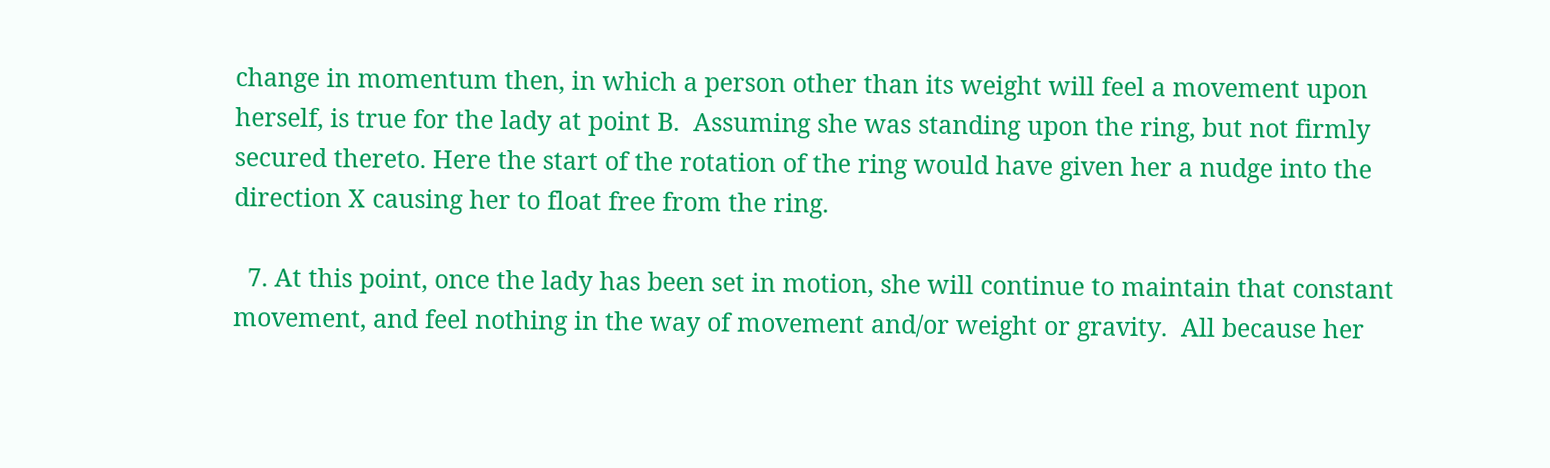change in momentum then, in which a person other than its weight will feel a movement upon herself, is true for the lady at point B.  Assuming she was standing upon the ring, but not firmly secured thereto. Here the start of the rotation of the ring would have given her a nudge into the direction X causing her to float free from the ring.

  7. At this point, once the lady has been set in motion, she will continue to maintain that constant movement, and feel nothing in the way of movement and/or weight or gravity.  All because her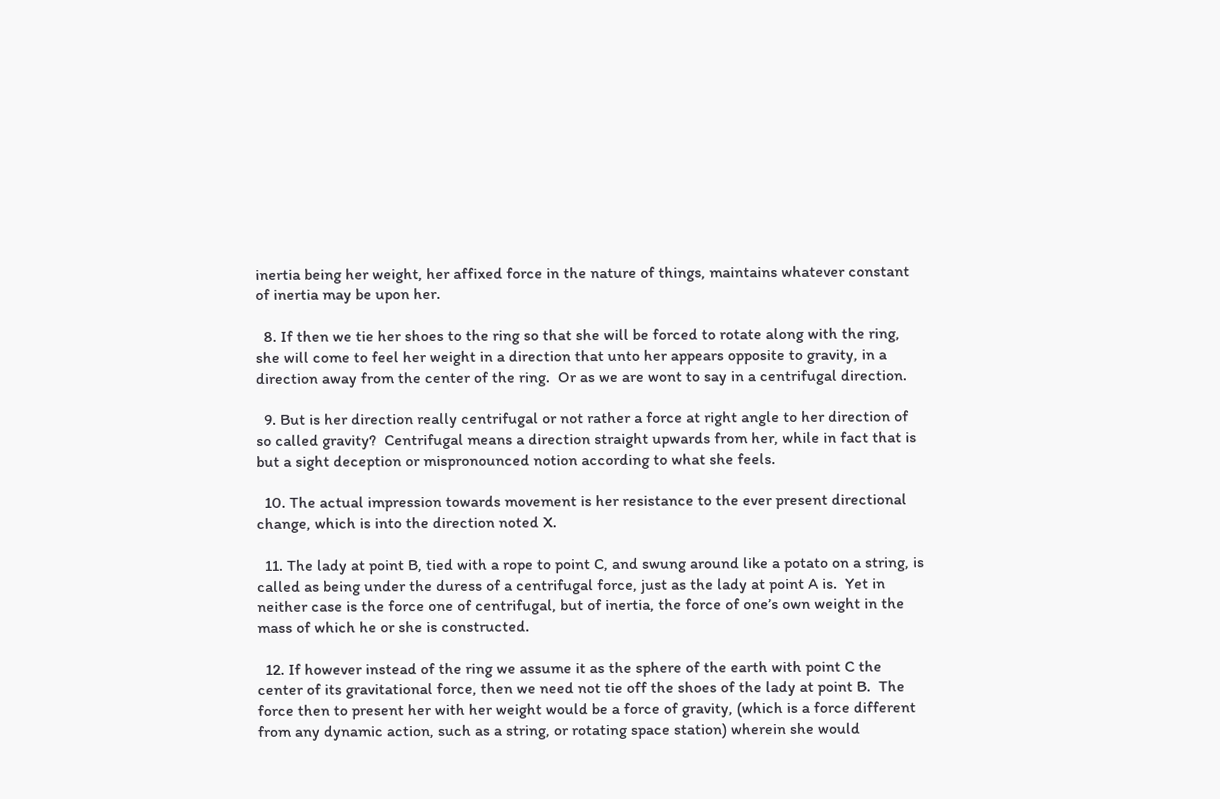inertia being her weight, her affixed force in the nature of things, maintains whatever constant of inertia may be upon her.

  8. If then we tie her shoes to the ring so that she will be forced to rotate along with the ring, she will come to feel her weight in a direction that unto her appears opposite to gravity, in a direction away from the center of the ring.  Or as we are wont to say in a centrifugal direction.

  9. But is her direction really centrifugal or not rather a force at right angle to her direction of so called gravity?  Centrifugal means a direction straight upwards from her, while in fact that is but a sight deception or mispronounced notion according to what she feels.

  10. The actual impression towards movement is her resistance to the ever present directional change, which is into the direction noted X.

  11. The lady at point B, tied with a rope to point C, and swung around like a potato on a string, is called as being under the duress of a centrifugal force, just as the lady at point A is.  Yet in neither case is the force one of centrifugal, but of inertia, the force of one’s own weight in the mass of which he or she is constructed.

  12. If however instead of the ring we assume it as the sphere of the earth with point C the center of its gravitational force, then we need not tie off the shoes of the lady at point B.  The force then to present her with her weight would be a force of gravity, (which is a force different from any dynamic action, such as a string, or rotating space station) wherein she would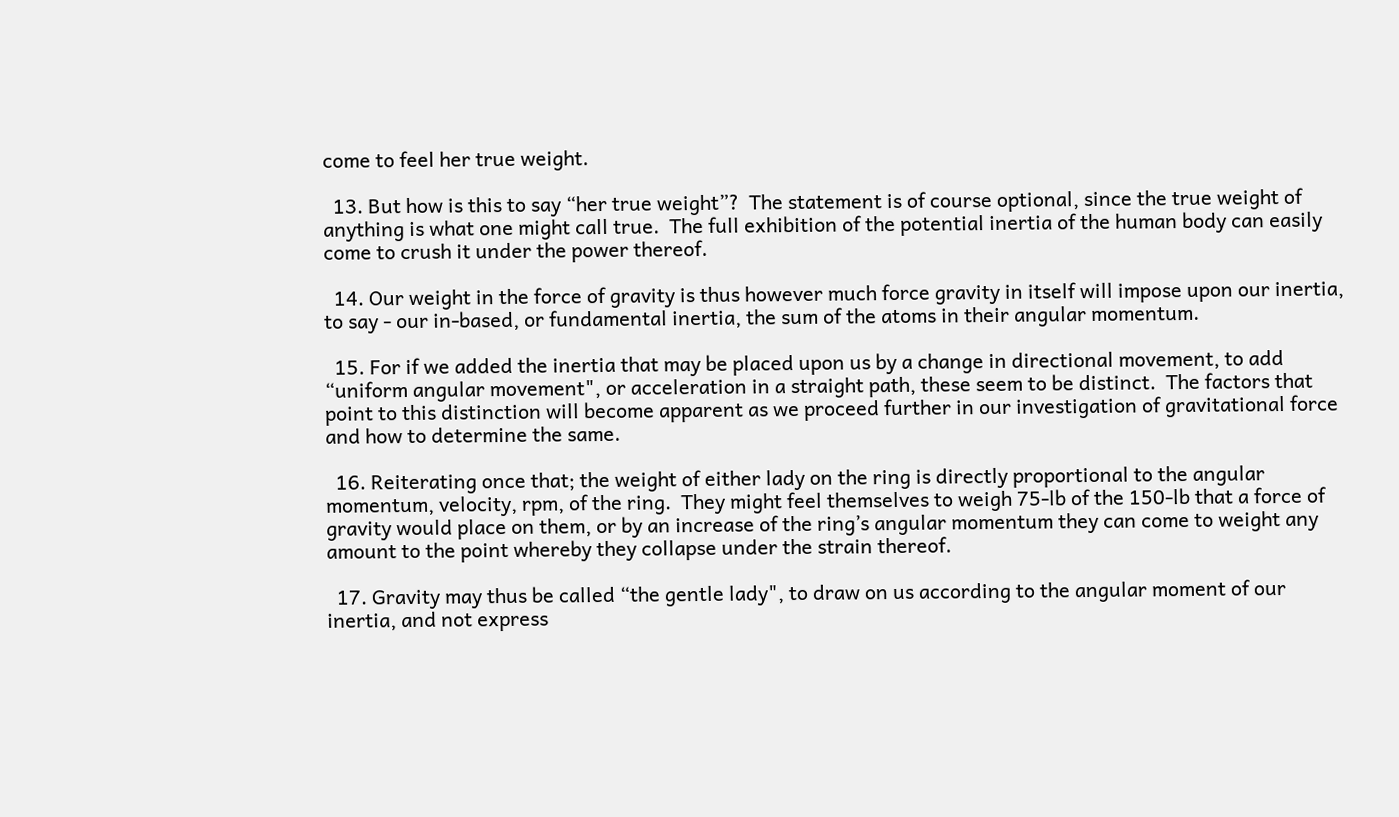come to feel her true weight.

  13. But how is this to say “her true weight”?  The statement is of course optional, since the true weight of anything is what one might call true.  The full exhibition of the potential inertia of the human body can easily come to crush it under the power thereof.

  14. Our weight in the force of gravity is thus however much force gravity in itself will impose upon our inertia, to say - our in-based, or fundamental inertia, the sum of the atoms in their angular momentum.

  15. For if we added the inertia that may be placed upon us by a change in directional movement, to add “uniform angular movement", or acceleration in a straight path, these seem to be distinct.  The factors that point to this distinction will become apparent as we proceed further in our investigation of gravitational force and how to determine the same.

  16. Reiterating once that; the weight of either lady on the ring is directly proportional to the angular momentum, velocity, rpm, of the ring.  They might feel themselves to weigh 75-lb of the 150-lb that a force of gravity would place on them, or by an increase of the ring’s angular momentum they can come to weight any amount to the point whereby they collapse under the strain thereof.

  17. Gravity may thus be called “the gentle lady", to draw on us according to the angular moment of our inertia, and not express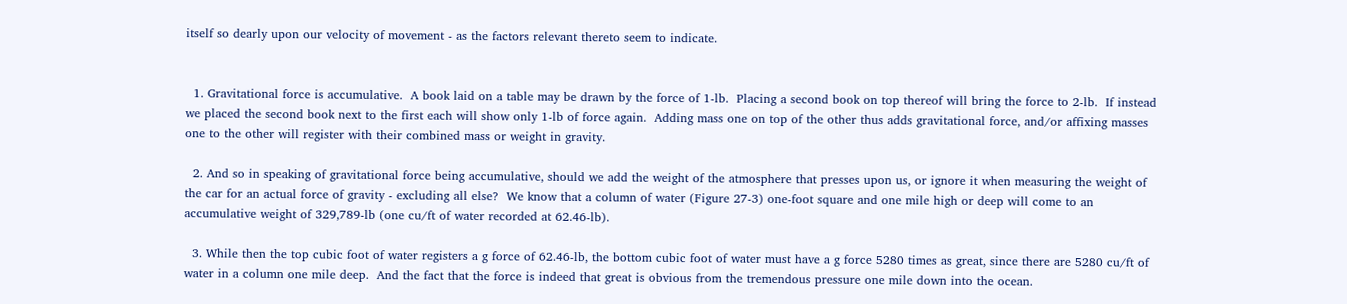itself so dearly upon our velocity of movement - as the factors relevant thereto seem to indicate.


  1. Gravitational force is accumulative.  A book laid on a table may be drawn by the force of 1-lb.  Placing a second book on top thereof will bring the force to 2-lb.  If instead we placed the second book next to the first each will show only 1-lb of force again.  Adding mass one on top of the other thus adds gravitational force, and/or affixing masses one to the other will register with their combined mass or weight in gravity.

  2. And so in speaking of gravitational force being accumulative, should we add the weight of the atmosphere that presses upon us, or ignore it when measuring the weight of the car for an actual force of gravity - excluding all else?  We know that a column of water (Figure 27-3) one-foot square and one mile high or deep will come to an accumulative weight of 329,789-lb (one cu/ft of water recorded at 62.46-lb).

  3. While then the top cubic foot of water registers a g force of 62.46-lb, the bottom cubic foot of water must have a g force 5280 times as great, since there are 5280 cu/ft of water in a column one mile deep.  And the fact that the force is indeed that great is obvious from the tremendous pressure one mile down into the ocean.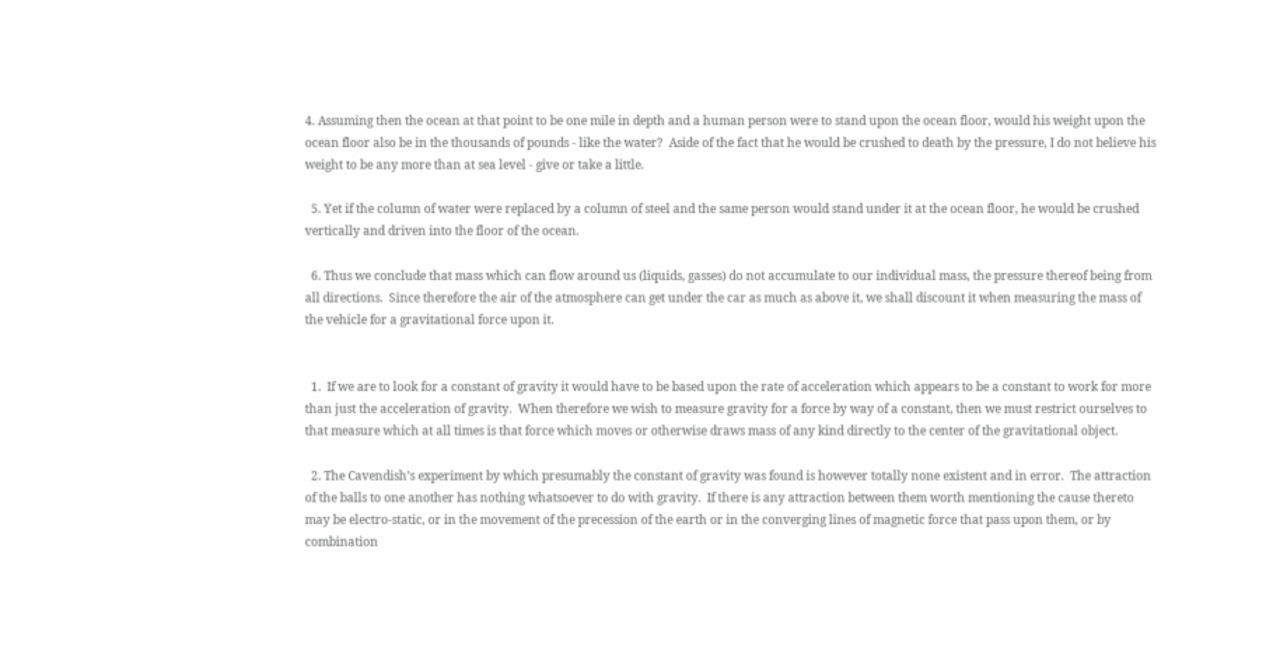4. Assuming then the ocean at that point to be one mile in depth and a human person were to stand upon the ocean floor, would his weight upon the ocean floor also be in the thousands of pounds - like the water?  Aside of the fact that he would be crushed to death by the pressure, I do not believe his weight to be any more than at sea level - give or take a little.

  5. Yet if the column of water were replaced by a column of steel and the same person would stand under it at the ocean floor, he would be crushed vertically and driven into the floor of the ocean.

  6. Thus we conclude that mass which can flow around us (liquids, gasses) do not accumulate to our individual mass, the pressure thereof being from all directions.  Since therefore the air of the atmosphere can get under the car as much as above it, we shall discount it when measuring the mass of the vehicle for a gravitational force upon it.


  1.  If we are to look for a constant of gravity it would have to be based upon the rate of acceleration which appears to be a constant to work for more than just the acceleration of gravity.  When therefore we wish to measure gravity for a force by way of a constant, then we must restrict ourselves to that measure which at all times is that force which moves or otherwise draws mass of any kind directly to the center of the gravitational object.

  2. The Cavendish’s experiment by which presumably the constant of gravity was found is however totally none existent and in error.  The attraction of the balls to one another has nothing whatsoever to do with gravity.  If there is any attraction between them worth mentioning the cause thereto may be electro-static, or in the movement of the precession of the earth or in the converging lines of magnetic force that pass upon them, or by combination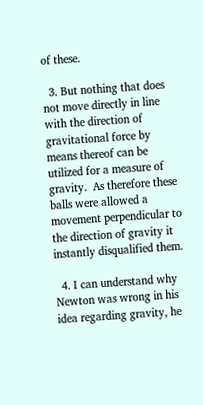of these.

  3. But nothing that does not move directly in line with the direction of gravitational force by means thereof can be utilized for a measure of gravity.  As therefore these balls were allowed a movement perpendicular to the direction of gravity it instantly disqualified them.

  4. I can understand why Newton was wrong in his idea regarding gravity, he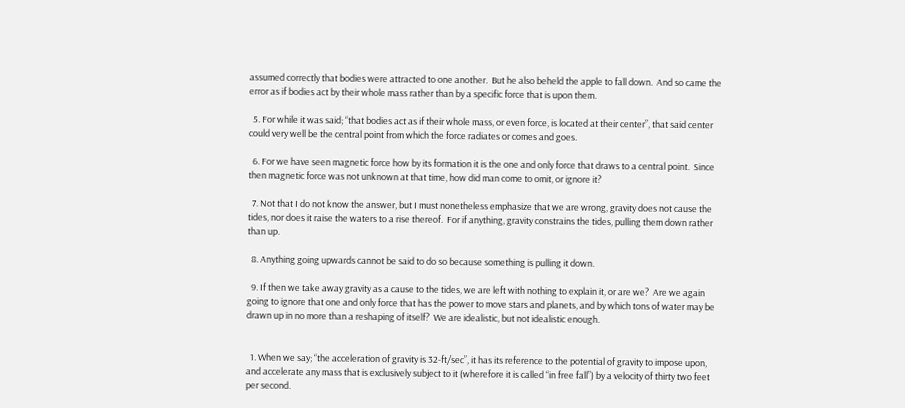assumed correctly that bodies were attracted to one another.  But he also beheld the apple to fall down.  And so came the error as if bodies act by their whole mass rather than by a specific force that is upon them.

  5. For while it was said; “that bodies act as if their whole mass, or even force, is located at their center”, that said center could very well be the central point from which the force radiates or comes and goes.

  6. For we have seen magnetic force how by its formation it is the one and only force that draws to a central point.  Since then magnetic force was not unknown at that time, how did man come to omit, or ignore it?

  7. Not that I do not know the answer, but I must nonetheless emphasize that we are wrong, gravity does not cause the tides, nor does it raise the waters to a rise thereof.  For if anything, gravity constrains the tides, pulling them down rather than up.

  8. Anything going upwards cannot be said to do so because something is pulling it down.

  9. If then we take away gravity as a cause to the tides, we are left with nothing to explain it, or are we?  Are we again going to ignore that one and only force that has the power to move stars and planets, and by which tons of water may be drawn up in no more than a reshaping of itself?  We are idealistic, but not idealistic enough.


  1. When we say; “the acceleration of gravity is 32-ft/sec”, it has its reference to the potential of gravity to impose upon, and accelerate any mass that is exclusively subject to it (wherefore it is called “in free fall”) by a velocity of thirty two feet per second.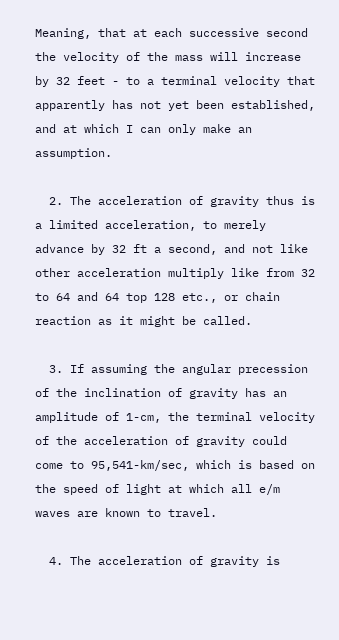Meaning, that at each successive second the velocity of the mass will increase by 32 feet - to a terminal velocity that apparently has not yet been established, and at which I can only make an assumption.

  2. The acceleration of gravity thus is a limited acceleration, to merely advance by 32 ft a second, and not like other acceleration multiply like from 32 to 64 and 64 top 128 etc., or chain reaction as it might be called.

  3. If assuming the angular precession of the inclination of gravity has an amplitude of 1-cm, the terminal velocity of the acceleration of gravity could come to 95,541-km/sec, which is based on the speed of light at which all e/m waves are known to travel.

  4. The acceleration of gravity is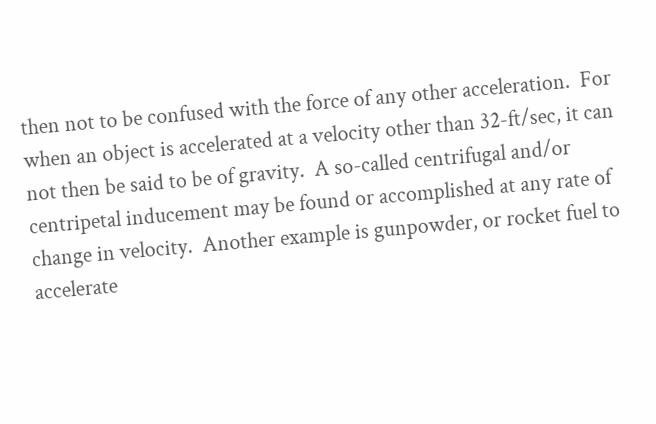then not to be confused with the force of any other acceleration.  For when an object is accelerated at a velocity other than 32-ft/sec, it can not then be said to be of gravity.  A so-called centrifugal and/or centripetal inducement may be found or accomplished at any rate of change in velocity.  Another example is gunpowder, or rocket fuel to accelerate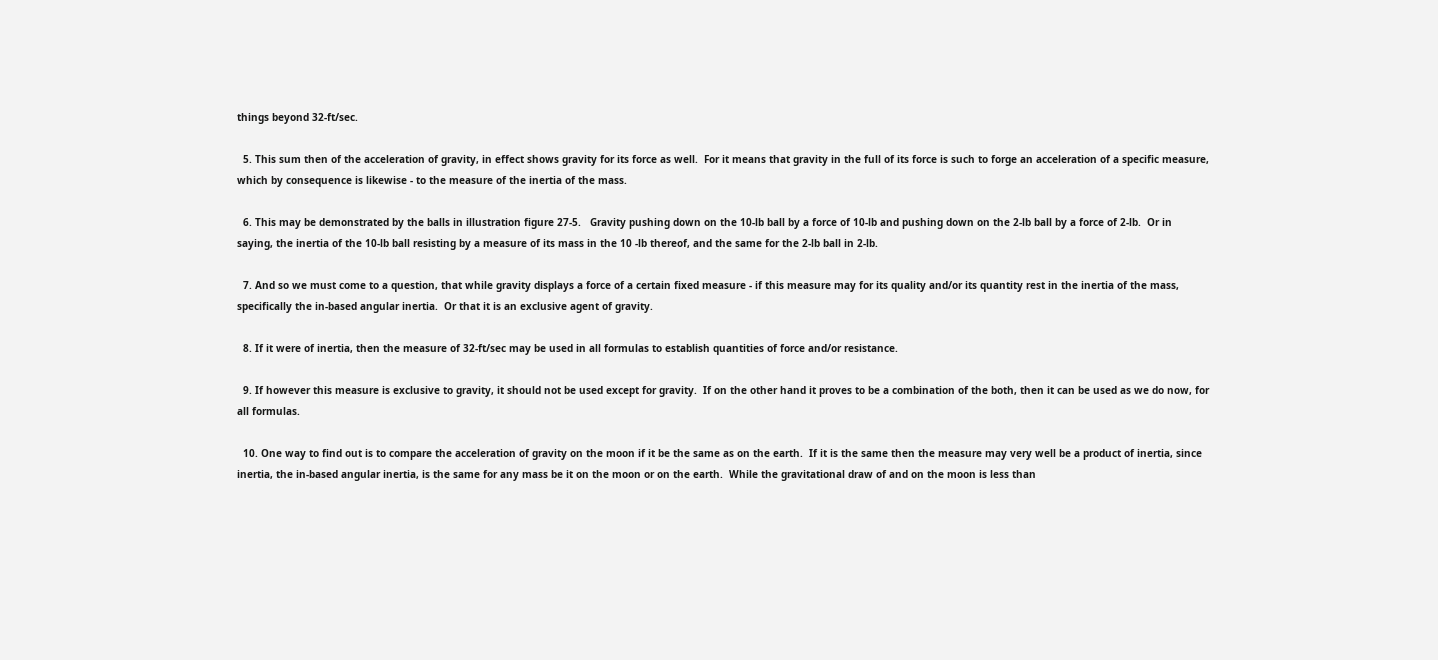things beyond 32-ft/sec.

  5. This sum then of the acceleration of gravity, in effect shows gravity for its force as well.  For it means that gravity in the full of its force is such to forge an acceleration of a specific measure, which by consequence is likewise - to the measure of the inertia of the mass.

  6. This may be demonstrated by the balls in illustration figure 27-5.   Gravity pushing down on the 10-lb ball by a force of 10-lb and pushing down on the 2-lb ball by a force of 2-lb.  Or in saying, the inertia of the 10-lb ball resisting by a measure of its mass in the 10 -lb thereof, and the same for the 2-lb ball in 2-lb.

  7. And so we must come to a question, that while gravity displays a force of a certain fixed measure - if this measure may for its quality and/or its quantity rest in the inertia of the mass, specifically the in-based angular inertia.  Or that it is an exclusive agent of gravity.

  8. If it were of inertia, then the measure of 32-ft/sec may be used in all formulas to establish quantities of force and/or resistance.

  9. If however this measure is exclusive to gravity, it should not be used except for gravity.  If on the other hand it proves to be a combination of the both, then it can be used as we do now, for all formulas.

  10. One way to find out is to compare the acceleration of gravity on the moon if it be the same as on the earth.  If it is the same then the measure may very well be a product of inertia, since inertia, the in-based angular inertia, is the same for any mass be it on the moon or on the earth.  While the gravitational draw of and on the moon is less than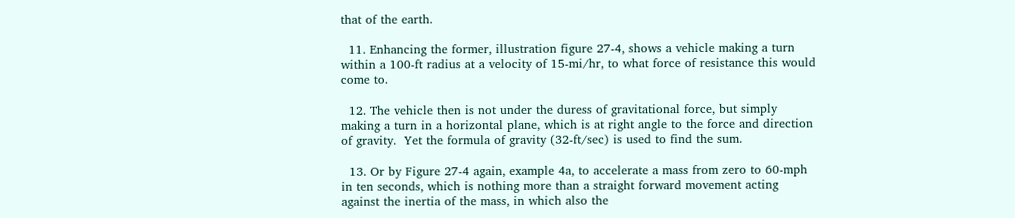that of the earth.

  11. Enhancing the former, illustration figure 27-4, shows a vehicle making a turn within a 100-ft radius at a velocity of 15-mi/hr, to what force of resistance this would come to.

  12. The vehicle then is not under the duress of gravitational force, but simply making a turn in a horizontal plane, which is at right angle to the force and direction of gravity.  Yet the formula of gravity (32-ft/sec) is used to find the sum.

  13. Or by Figure 27-4 again, example 4a, to accelerate a mass from zero to 60-mph in ten seconds, which is nothing more than a straight forward movement acting against the inertia of the mass, in which also the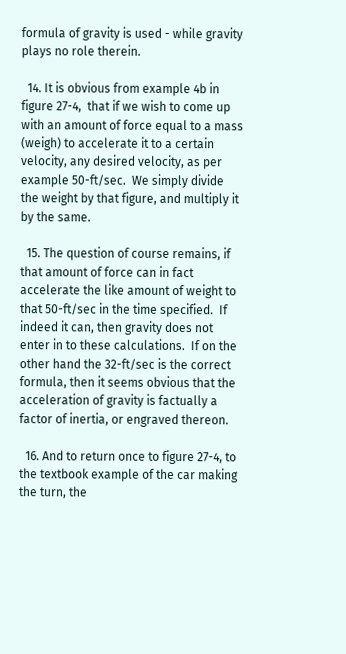formula of gravity is used - while gravity plays no role therein.

  14. It is obvious from example 4b in figure 27-4,  that if we wish to come up with an amount of force equal to a mass (weigh) to accelerate it to a certain velocity, any desired velocity, as per example 50-ft/sec.  We simply divide the weight by that figure, and multiply it by the same.

  15. The question of course remains, if that amount of force can in fact accelerate the like amount of weight to that 50-ft/sec in the time specified.  If indeed it can, then gravity does not enter in to these calculations.  If on the other hand the 32-ft/sec is the correct formula, then it seems obvious that the acceleration of gravity is factually a factor of inertia, or engraved thereon.

  16. And to return once to figure 27-4, to the textbook example of the car making the turn, the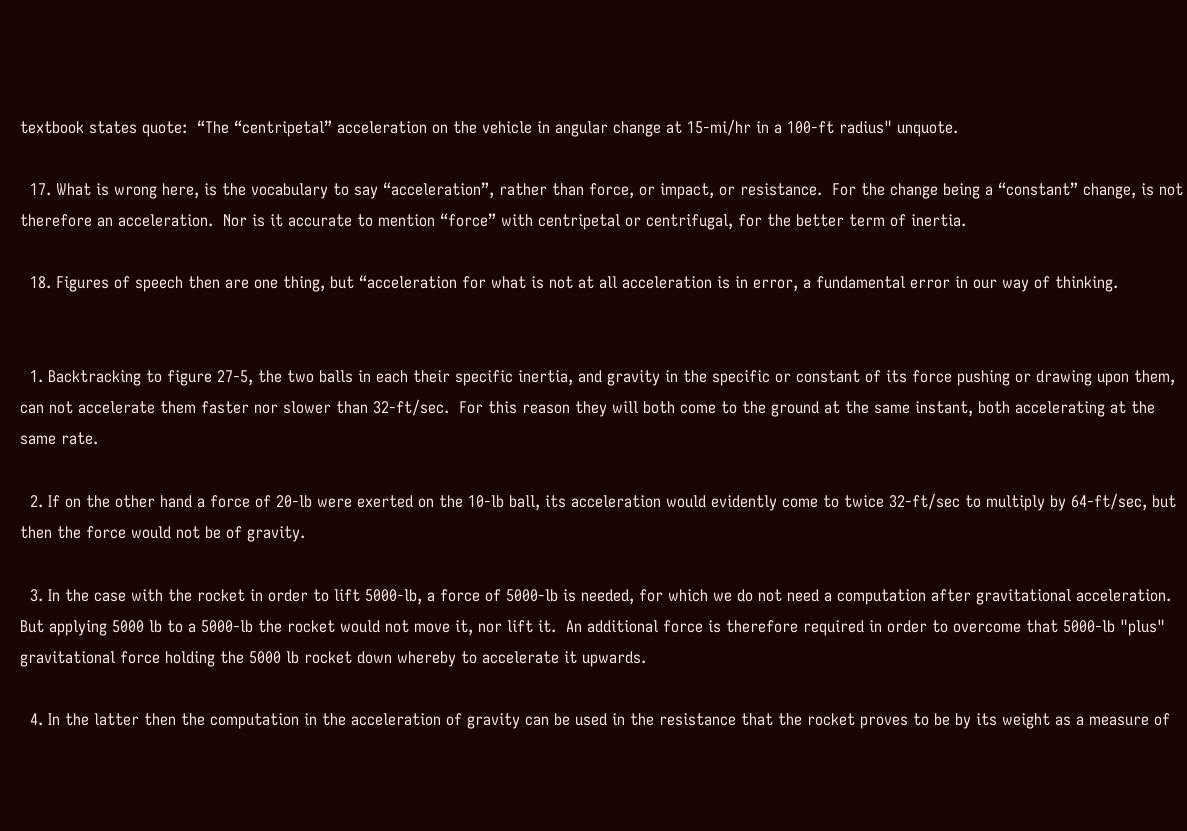textbook states quote:  “The “centripetal” acceleration on the vehicle in angular change at 15-mi/hr in a 100-ft radius" unquote.

  17. What is wrong here, is the vocabulary to say “acceleration”, rather than force, or impact, or resistance.  For the change being a “constant” change, is not therefore an acceleration.  Nor is it accurate to mention “force” with centripetal or centrifugal, for the better term of inertia.

  18. Figures of speech then are one thing, but “acceleration for what is not at all acceleration is in error, a fundamental error in our way of thinking.


  1. Backtracking to figure 27-5, the two balls in each their specific inertia, and gravity in the specific or constant of its force pushing or drawing upon them, can not accelerate them faster nor slower than 32-ft/sec.  For this reason they will both come to the ground at the same instant, both accelerating at the same rate.

  2. If on the other hand a force of 20-lb were exerted on the 10-lb ball, its acceleration would evidently come to twice 32-ft/sec to multiply by 64-ft/sec, but then the force would not be of gravity.

  3. In the case with the rocket in order to lift 5000-lb, a force of 5000-lb is needed, for which we do not need a computation after gravitational acceleration.  But applying 5000 lb to a 5000-lb the rocket would not move it, nor lift it.  An additional force is therefore required in order to overcome that 5000-lb "plus" gravitational force holding the 5000 lb rocket down whereby to accelerate it upwards.

  4. In the latter then the computation in the acceleration of gravity can be used in the resistance that the rocket proves to be by its weight as a measure of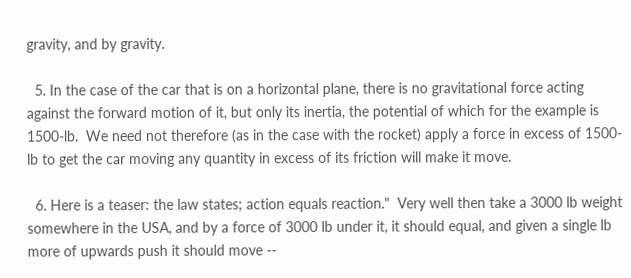gravity, and by gravity.

  5. In the case of the car that is on a horizontal plane, there is no gravitational force acting against the forward motion of it, but only its inertia, the potential of which for the example is 1500-lb.  We need not therefore (as in the case with the rocket) apply a force in excess of 1500-lb to get the car moving any quantity in excess of its friction will make it move.

  6. Here is a teaser: the law states; action equals reaction."  Very well then take a 3000 lb weight somewhere in the USA, and by a force of 3000 lb under it, it should equal, and given a single lb more of upwards push it should move --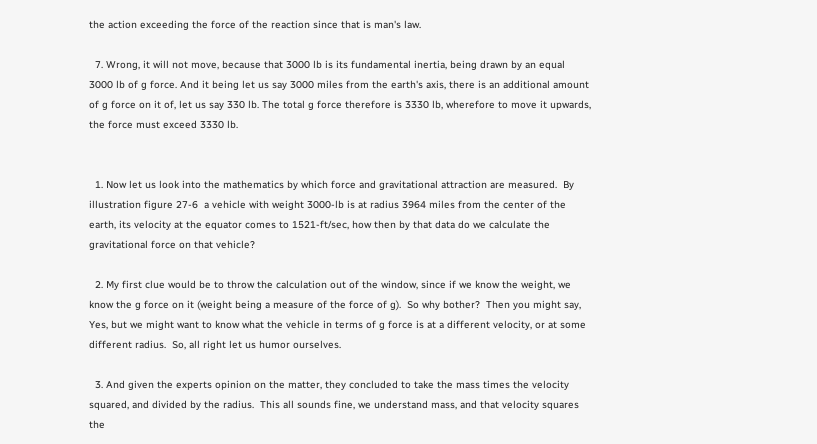the action exceeding the force of the reaction since that is man's law.

  7. Wrong, it will not move, because that 3000 lb is its fundamental inertia, being drawn by an equal 3000 lb of g force. And it being let us say 3000 miles from the earth's axis, there is an additional amount of g force on it of, let us say 330 lb. The total g force therefore is 3330 lb, wherefore to move it upwards, the force must exceed 3330 lb.


  1. Now let us look into the mathematics by which force and gravitational attraction are measured.  By illustration figure 27-6  a vehicle with weight 3000-lb is at radius 3964 miles from the center of the earth, its velocity at the equator comes to 1521-ft/sec, how then by that data do we calculate the gravitational force on that vehicle?

  2. My first clue would be to throw the calculation out of the window, since if we know the weight, we know the g force on it (weight being a measure of the force of g).  So why bother?  Then you might say, Yes, but we might want to know what the vehicle in terms of g force is at a different velocity, or at some different radius.  So, all right let us humor ourselves.

  3. And given the experts opinion on the matter, they concluded to take the mass times the velocity squared, and divided by the radius.  This all sounds fine, we understand mass, and that velocity squares the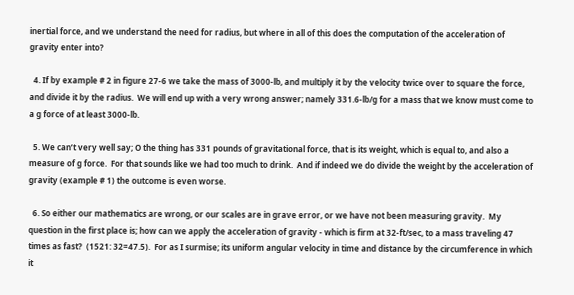inertial force, and we understand the need for radius, but where in all of this does the computation of the acceleration of gravity enter into?

  4. If by example # 2 in figure 27-6 we take the mass of 3000-lb, and multiply it by the velocity twice over to square the force, and divide it by the radius.  We will end up with a very wrong answer; namely 331.6-lb/g for a mass that we know must come to a g force of at least 3000-lb.

  5. We can’t very well say; O the thing has 331 pounds of gravitational force, that is its weight, which is equal to, and also a measure of g force.  For that sounds like we had too much to drink.  And if indeed we do divide the weight by the acceleration of gravity (example # 1) the outcome is even worse.

  6. So either our mathematics are wrong, or our scales are in grave error, or we have not been measuring gravity.  My question in the first place is; how can we apply the acceleration of gravity - which is firm at 32-ft/sec, to a mass traveling 47 times as fast?  (1521: 32=47.5).  For as I surmise; its uniform angular velocity in time and distance by the circumference in which it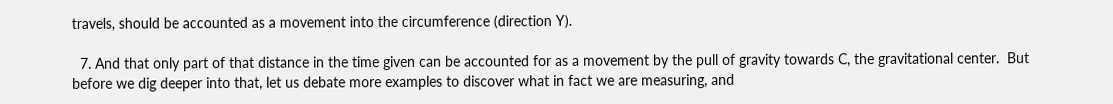travels, should be accounted as a movement into the circumference (direction Y).

  7. And that only part of that distance in the time given can be accounted for as a movement by the pull of gravity towards C, the gravitational center.  But before we dig deeper into that, let us debate more examples to discover what in fact we are measuring, and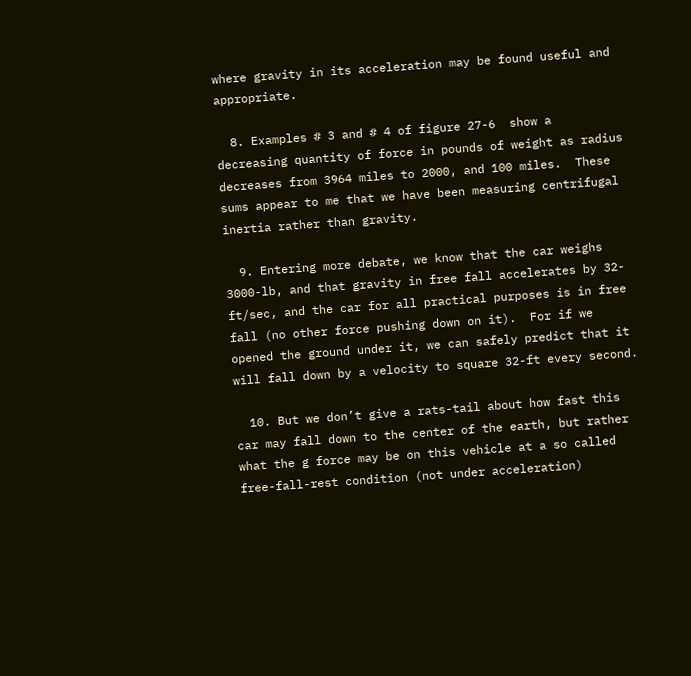where gravity in its acceleration may be found useful and appropriate.

  8. Examples # 3 and # 4 of figure 27-6  show a decreasing quantity of force in pounds of weight as radius decreases from 3964 miles to 2000, and 100 miles.  These sums appear to me that we have been measuring centrifugal inertia rather than gravity.

  9. Entering more debate, we know that the car weighs 3000-lb, and that gravity in free fall accelerates by 32-ft/sec, and the car for all practical purposes is in free fall (no other force pushing down on it).  For if we opened the ground under it, we can safely predict that it will fall down by a velocity to square 32-ft every second.

  10. But we don’t give a rats-tail about how fast this car may fall down to the center of the earth, but rather what the g force may be on this vehicle at a so called free-fall-rest condition (not under acceleration)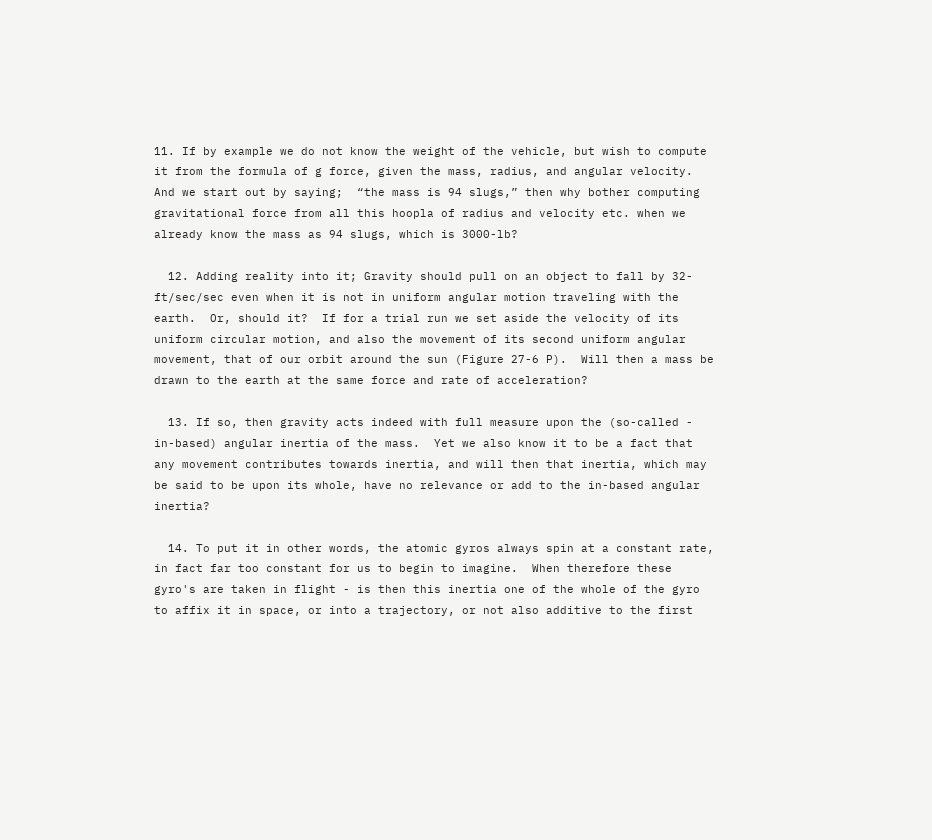11. If by example we do not know the weight of the vehicle, but wish to compute it from the formula of g force, given the mass, radius, and angular velocity.  And we start out by saying;  “the mass is 94 slugs,” then why bother computing gravitational force from all this hoopla of radius and velocity etc. when we already know the mass as 94 slugs, which is 3000-lb?

  12. Adding reality into it; Gravity should pull on an object to fall by 32-ft/sec/sec even when it is not in uniform angular motion traveling with the earth.  Or, should it?  If for a trial run we set aside the velocity of its uniform circular motion, and also the movement of its second uniform angular movement, that of our orbit around the sun (Figure 27-6 P).  Will then a mass be drawn to the earth at the same force and rate of acceleration?

  13. If so, then gravity acts indeed with full measure upon the (so-called - in-based) angular inertia of the mass.  Yet we also know it to be a fact that any movement contributes towards inertia, and will then that inertia, which may be said to be upon its whole, have no relevance or add to the in-based angular inertia?

  14. To put it in other words, the atomic gyros always spin at a constant rate, in fact far too constant for us to begin to imagine.  When therefore these gyro's are taken in flight - is then this inertia one of the whole of the gyro to affix it in space, or into a trajectory, or not also additive to the first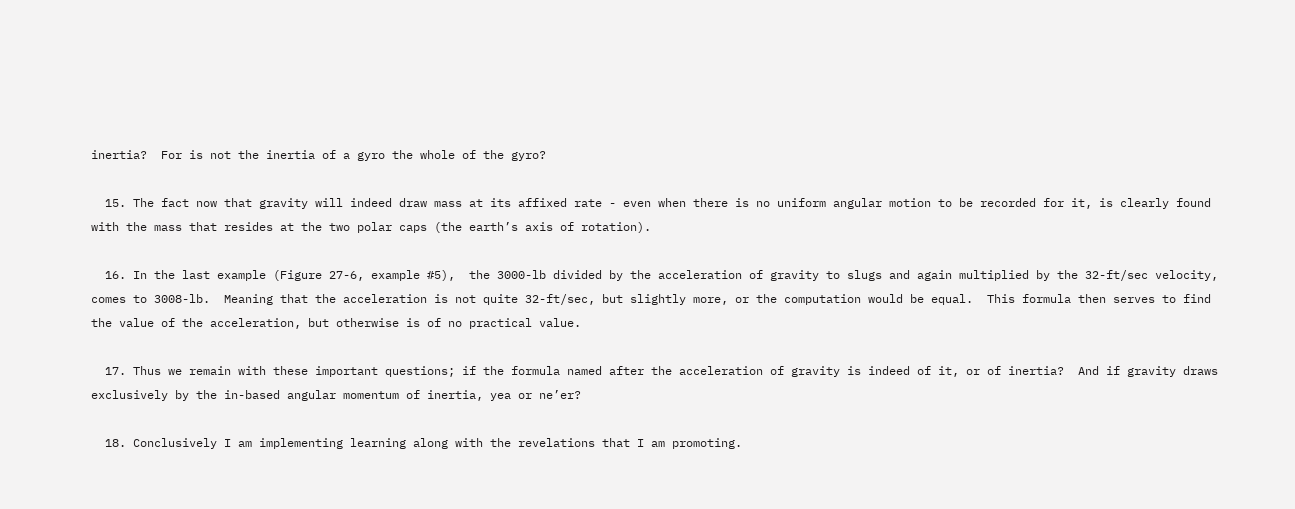inertia?  For is not the inertia of a gyro the whole of the gyro?

  15. The fact now that gravity will indeed draw mass at its affixed rate - even when there is no uniform angular motion to be recorded for it, is clearly found with the mass that resides at the two polar caps (the earth’s axis of rotation).

  16. In the last example (Figure 27-6, example #5),  the 3000-lb divided by the acceleration of gravity to slugs and again multiplied by the 32-ft/sec velocity, comes to 3008-lb.  Meaning that the acceleration is not quite 32-ft/sec, but slightly more, or the computation would be equal.  This formula then serves to find the value of the acceleration, but otherwise is of no practical value.

  17. Thus we remain with these important questions; if the formula named after the acceleration of gravity is indeed of it, or of inertia?  And if gravity draws exclusively by the in-based angular momentum of inertia, yea or ne’er?

  18. Conclusively I am implementing learning along with the revelations that I am promoting.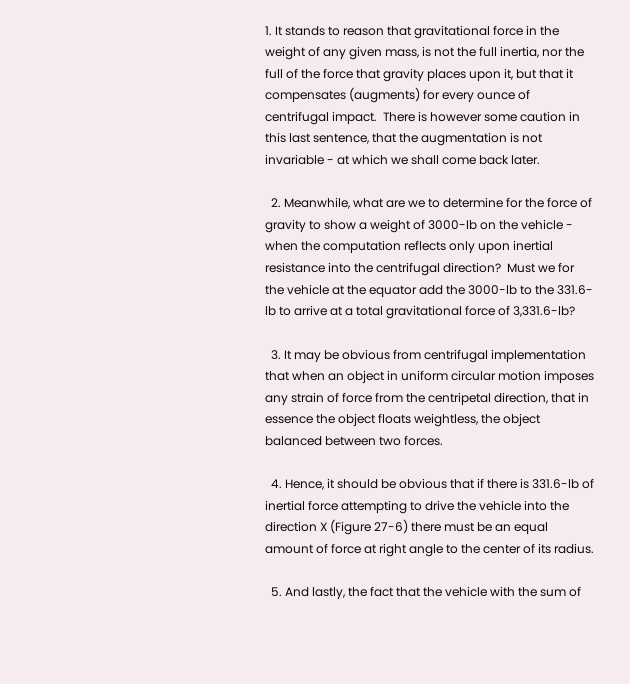1. It stands to reason that gravitational force in the weight of any given mass, is not the full inertia, nor the full of the force that gravity places upon it, but that it compensates (augments) for every ounce of centrifugal impact.  There is however some caution in this last sentence, that the augmentation is not invariable - at which we shall come back later.

  2. Meanwhile, what are we to determine for the force of gravity to show a weight of 3000-lb on the vehicle - when the computation reflects only upon inertial resistance into the centrifugal direction?  Must we for the vehicle at the equator add the 3000-lb to the 331.6-lb to arrive at a total gravitational force of 3,331.6-lb?

  3. It may be obvious from centrifugal implementation that when an object in uniform circular motion imposes any strain of force from the centripetal direction, that in essence the object floats weightless, the object balanced between two forces.

  4. Hence, it should be obvious that if there is 331.6-lb of inertial force attempting to drive the vehicle into the direction X (Figure 27-6) there must be an equal amount of force at right angle to the center of its radius.

  5. And lastly, the fact that the vehicle with the sum of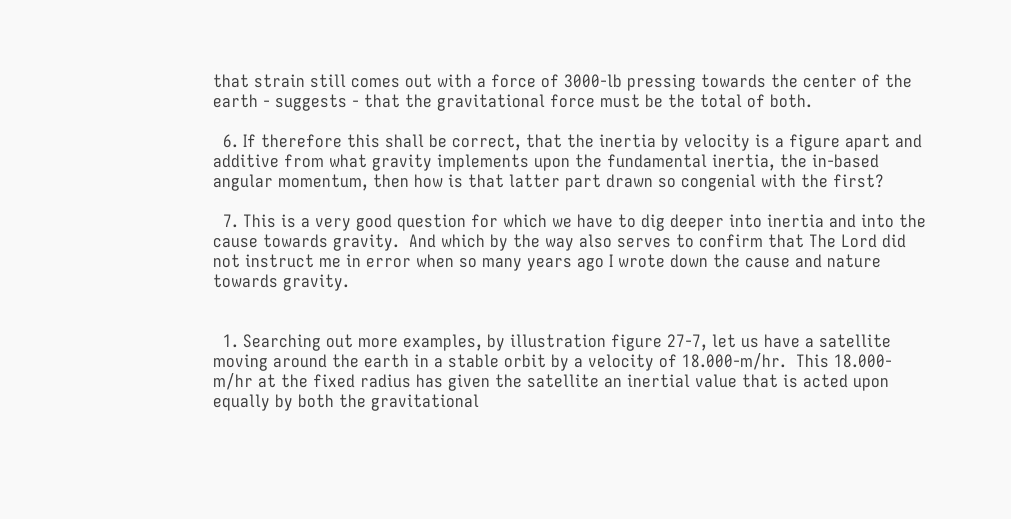that strain still comes out with a force of 3000-lb pressing towards the center of the earth - suggests - that the gravitational force must be the total of both.

  6. If therefore this shall be correct, that the inertia by velocity is a figure apart and additive from what gravity implements upon the fundamental inertia, the in-based angular momentum, then how is that latter part drawn so congenial with the first?

  7. This is a very good question for which we have to dig deeper into inertia and into the cause towards gravity.  And which by the way also serves to confirm that The Lord did not instruct me in error when so many years ago I wrote down the cause and nature towards gravity.


  1. Searching out more examples, by illustration figure 27-7, let us have a satellite moving around the earth in a stable orbit by a velocity of 18.000-m/hr.  This 18.000-m/hr at the fixed radius has given the satellite an inertial value that is acted upon equally by both the gravitational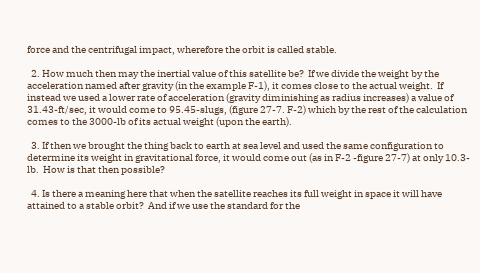force and the centrifugal impact, wherefore the orbit is called stable.

  2. How much then may the inertial value of this satellite be?  If we divide the weight by the acceleration named after gravity (in the example F-1), it comes close to the actual weight.  If instead we used a lower rate of acceleration (gravity diminishing as radius increases) a value of 31.43-ft/sec, it would come to 95.45-slugs, (figure 27-7. F-2) which by the rest of the calculation comes to the 3000-lb of its actual weight (upon the earth).

  3. If then we brought the thing back to earth at sea level and used the same configuration to determine its weight in gravitational force, it would come out (as in F-2 -figure 27-7) at only 10.3-lb.  How is that then possible?

  4. Is there a meaning here that when the satellite reaches its full weight in space it will have attained to a stable orbit?  And if we use the standard for the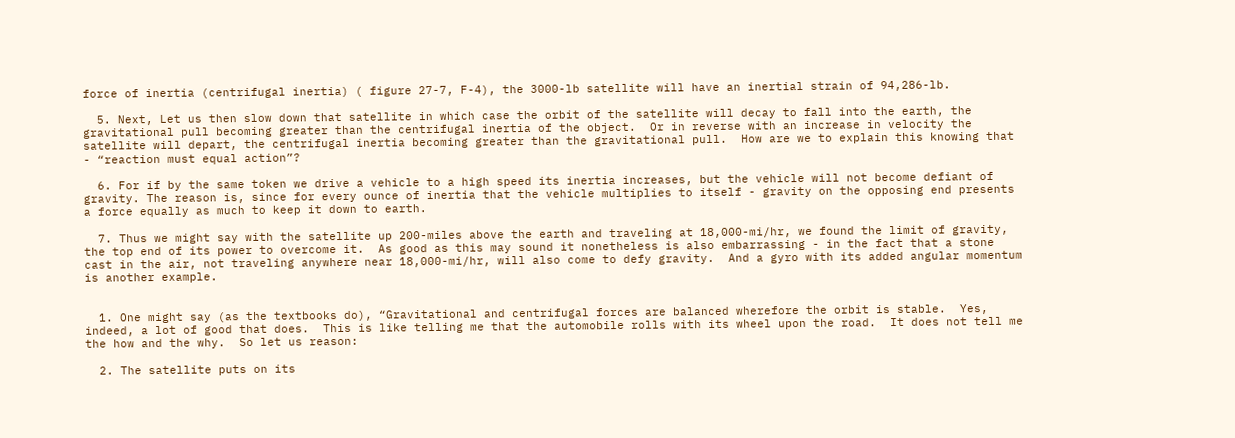force of inertia (centrifugal inertia) ( figure 27-7, F-4), the 3000-lb satellite will have an inertial strain of 94,286-lb.

  5. Next, Let us then slow down that satellite in which case the orbit of the satellite will decay to fall into the earth, the gravitational pull becoming greater than the centrifugal inertia of the object.  Or in reverse with an increase in velocity the satellite will depart, the centrifugal inertia becoming greater than the gravitational pull.  How are we to explain this knowing that - “reaction must equal action”?

  6. For if by the same token we drive a vehicle to a high speed its inertia increases, but the vehicle will not become defiant of gravity. The reason is, since for every ounce of inertia that the vehicle multiplies to itself - gravity on the opposing end presents a force equally as much to keep it down to earth.

  7. Thus we might say with the satellite up 200-miles above the earth and traveling at 18,000-mi/hr, we found the limit of gravity, the top end of its power to overcome it.  As good as this may sound it nonetheless is also embarrassing - in the fact that a stone cast in the air, not traveling anywhere near 18,000-mi/hr, will also come to defy gravity.  And a gyro with its added angular momentum is another example.


  1. One might say (as the textbooks do), “Gravitational and centrifugal forces are balanced wherefore the orbit is stable.  Yes, indeed, a lot of good that does.  This is like telling me that the automobile rolls with its wheel upon the road.  It does not tell me the how and the why.  So let us reason:

  2. The satellite puts on its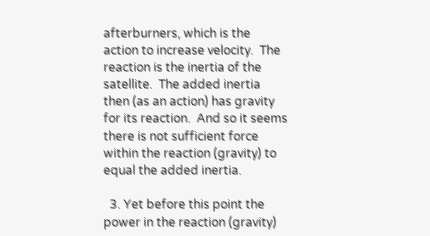afterburners, which is the action to increase velocity.  The reaction is the inertia of the satellite.  The added inertia then (as an action) has gravity for its reaction.  And so it seems there is not sufficient force within the reaction (gravity) to equal the added inertia.

  3. Yet before this point the power in the reaction (gravity)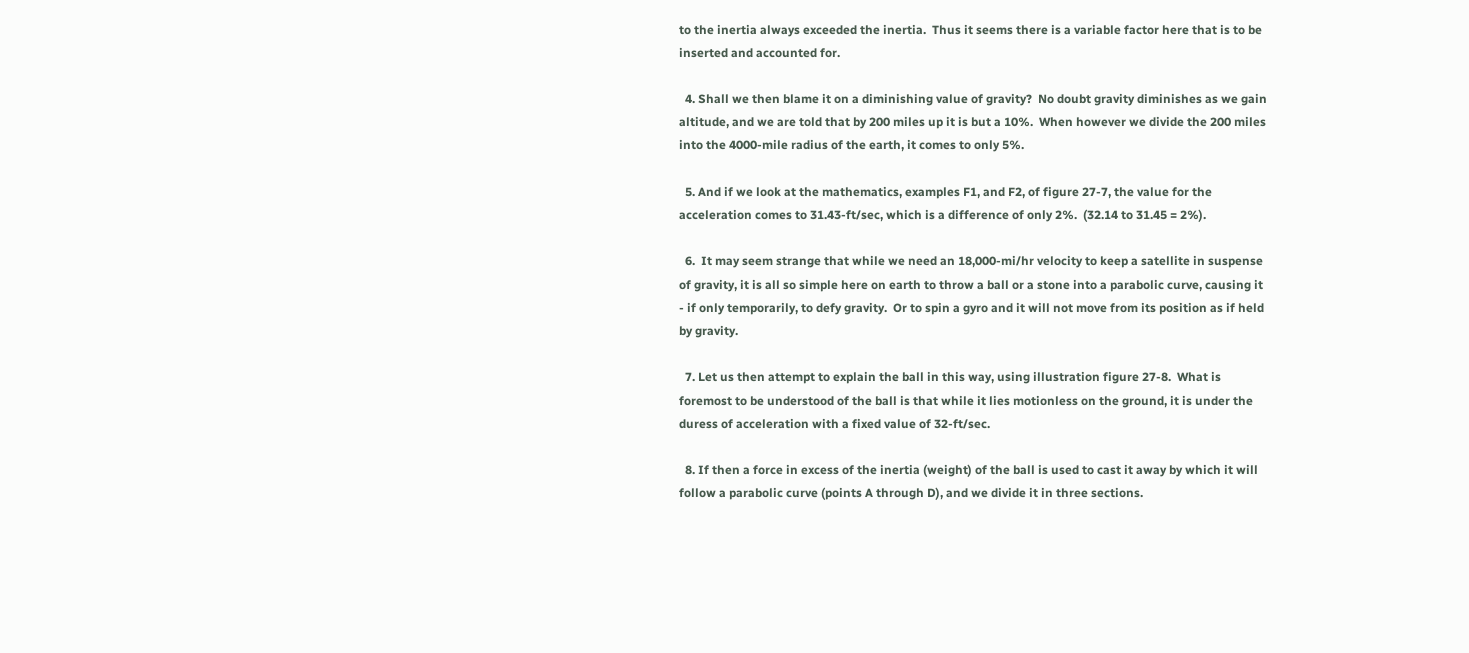to the inertia always exceeded the inertia.  Thus it seems there is a variable factor here that is to be inserted and accounted for.

  4. Shall we then blame it on a diminishing value of gravity?  No doubt gravity diminishes as we gain altitude, and we are told that by 200 miles up it is but a 10%.  When however we divide the 200 miles into the 4000-mile radius of the earth, it comes to only 5%.

  5. And if we look at the mathematics, examples F1, and F2, of figure 27-7, the value for the acceleration comes to 31.43-ft/sec, which is a difference of only 2%.  (32.14 to 31.45 = 2%).

  6.  It may seem strange that while we need an 18,000-mi/hr velocity to keep a satellite in suspense of gravity, it is all so simple here on earth to throw a ball or a stone into a parabolic curve, causing it - if only temporarily, to defy gravity.  Or to spin a gyro and it will not move from its position as if held by gravity.

  7. Let us then attempt to explain the ball in this way, using illustration figure 27-8.  What is foremost to be understood of the ball is that while it lies motionless on the ground, it is under the duress of acceleration with a fixed value of 32-ft/sec.

  8. If then a force in excess of the inertia (weight) of the ball is used to cast it away by which it will follow a parabolic curve (points A through D), and we divide it in three sections.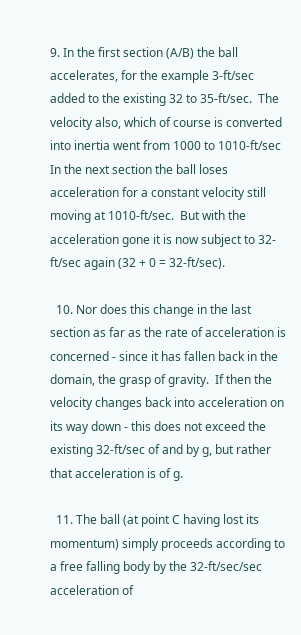9. In the first section (A/B) the ball accelerates, for the example 3-ft/sec added to the existing 32 to 35-ft/sec.  The velocity also, which of course is converted into inertia went from 1000 to 1010-ft/sec In the next section the ball loses acceleration for a constant velocity still moving at 1010-ft/sec.  But with the acceleration gone it is now subject to 32-ft/sec again (32 + 0 = 32-ft/sec).

  10. Nor does this change in the last section as far as the rate of acceleration is concerned - since it has fallen back in the domain, the grasp of gravity.  If then the velocity changes back into acceleration on its way down - this does not exceed the existing 32-ft/sec of and by g, but rather that acceleration is of g.

  11. The ball (at point C having lost its momentum) simply proceeds according to a free falling body by the 32-ft/sec/sec acceleration of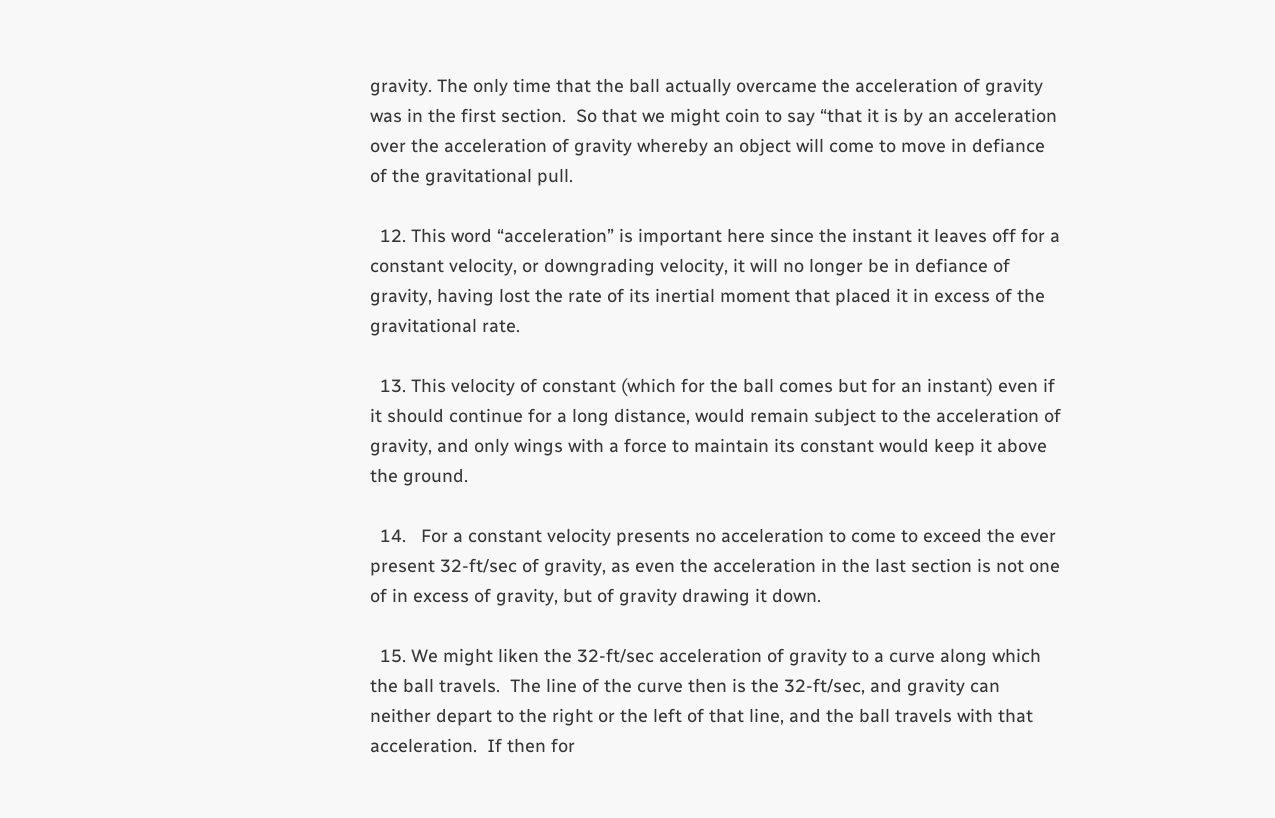gravity. The only time that the ball actually overcame the acceleration of gravity was in the first section.  So that we might coin to say “that it is by an acceleration over the acceleration of gravity whereby an object will come to move in defiance of the gravitational pull.

  12. This word “acceleration” is important here since the instant it leaves off for a constant velocity, or downgrading velocity, it will no longer be in defiance of gravity, having lost the rate of its inertial moment that placed it in excess of the gravitational rate.

  13. This velocity of constant (which for the ball comes but for an instant) even if it should continue for a long distance, would remain subject to the acceleration of gravity, and only wings with a force to maintain its constant would keep it above the ground.

  14.   For a constant velocity presents no acceleration to come to exceed the ever present 32-ft/sec of gravity, as even the acceleration in the last section is not one of in excess of gravity, but of gravity drawing it down.

  15. We might liken the 32-ft/sec acceleration of gravity to a curve along which the ball travels.  The line of the curve then is the 32-ft/sec, and gravity can neither depart to the right or the left of that line, and the ball travels with that acceleration.  If then for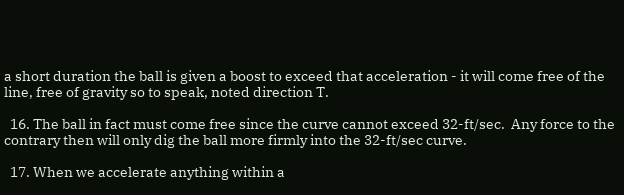a short duration the ball is given a boost to exceed that acceleration - it will come free of the line, free of gravity so to speak, noted direction T.

  16. The ball in fact must come free since the curve cannot exceed 32-ft/sec.  Any force to the contrary then will only dig the ball more firmly into the 32-ft/sec curve.

  17. When we accelerate anything within a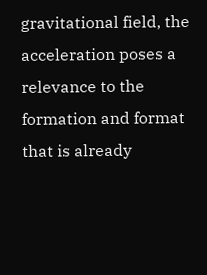gravitational field, the acceleration poses a relevance to the formation and format that is already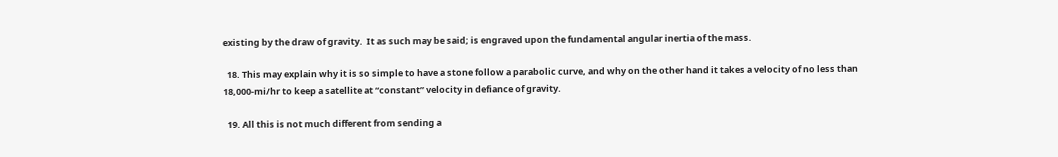existing by the draw of gravity.  It as such may be said; is engraved upon the fundamental angular inertia of the mass.

  18. This may explain why it is so simple to have a stone follow a parabolic curve, and why on the other hand it takes a velocity of no less than 18,000-mi/hr to keep a satellite at “constant” velocity in defiance of gravity.

  19. All this is not much different from sending a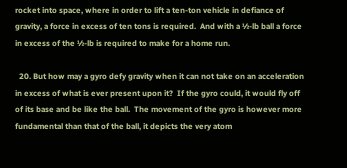rocket into space, where in order to lift a ten-ton vehicle in defiance of gravity, a force in excess of ten tons is required.  And with a ½-lb ball a force in excess of the ½-lb is required to make for a home run.

  20. But how may a gyro defy gravity when it can not take on an acceleration in excess of what is ever present upon it?  If the gyro could, it would fly off of its base and be like the ball.  The movement of the gyro is however more fundamental than that of the ball, it depicts the very atom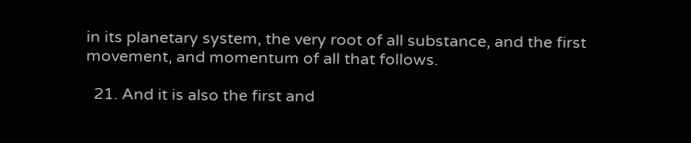in its planetary system, the very root of all substance, and the first movement, and momentum of all that follows.

  21. And it is also the first and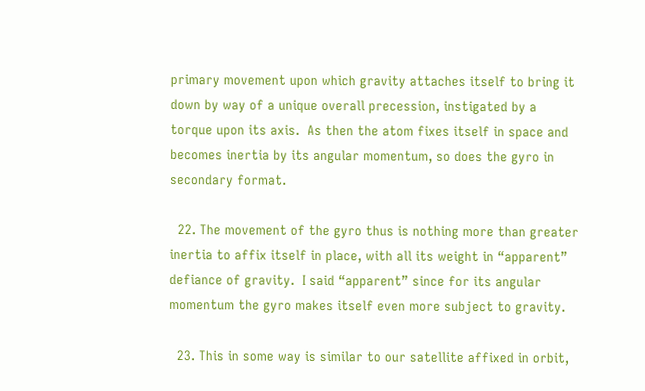primary movement upon which gravity attaches itself to bring it down by way of a unique overall precession, instigated by a torque upon its axis.  As then the atom fixes itself in space and becomes inertia by its angular momentum, so does the gyro in secondary format.

  22. The movement of the gyro thus is nothing more than greater inertia to affix itself in place, with all its weight in “apparent” defiance of gravity.  I said “apparent” since for its angular momentum the gyro makes itself even more subject to gravity.

  23. This in some way is similar to our satellite affixed in orbit,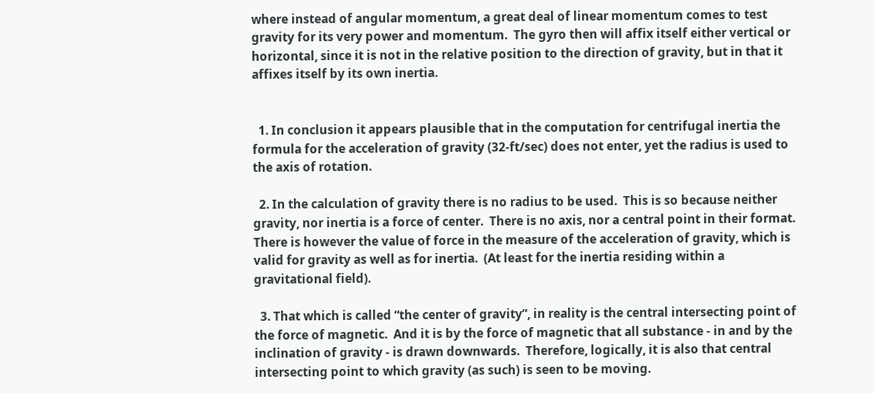where instead of angular momentum, a great deal of linear momentum comes to test gravity for its very power and momentum.  The gyro then will affix itself either vertical or horizontal, since it is not in the relative position to the direction of gravity, but in that it affixes itself by its own inertia.


  1. In conclusion it appears plausible that in the computation for centrifugal inertia the formula for the acceleration of gravity (32-ft/sec) does not enter, yet the radius is used to the axis of rotation.

  2. In the calculation of gravity there is no radius to be used.  This is so because neither gravity, nor inertia is a force of center.  There is no axis, nor a central point in their format.  There is however the value of force in the measure of the acceleration of gravity, which is valid for gravity as well as for inertia.  (At least for the inertia residing within a gravitational field).

  3. That which is called “the center of gravity”, in reality is the central intersecting point of the force of magnetic.  And it is by the force of magnetic that all substance - in and by the inclination of gravity - is drawn downwards.  Therefore, logically, it is also that central intersecting point to which gravity (as such) is seen to be moving.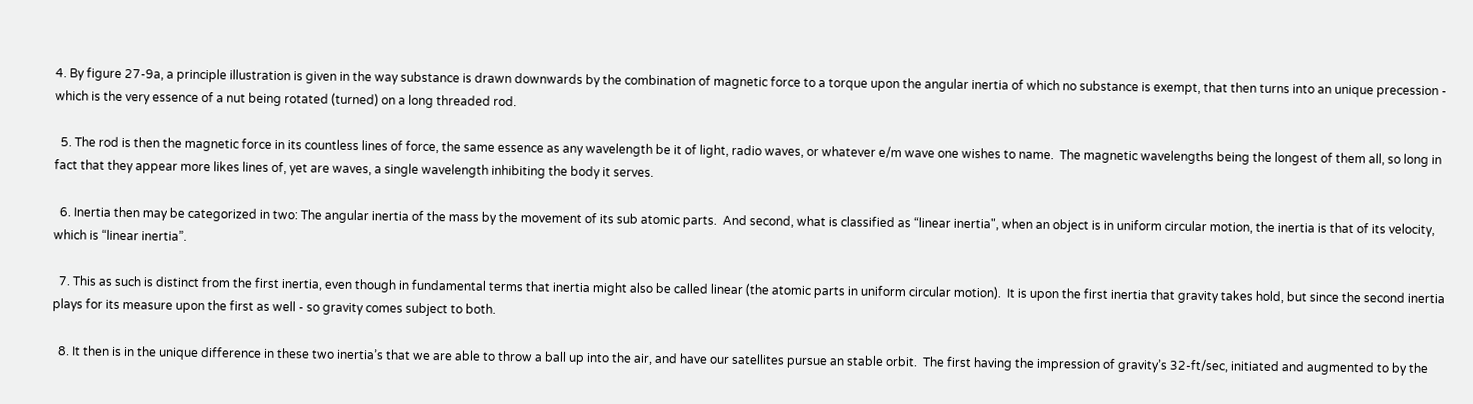4. By figure 27-9a, a principle illustration is given in the way substance is drawn downwards by the combination of magnetic force to a torque upon the angular inertia of which no substance is exempt, that then turns into an unique precession - which is the very essence of a nut being rotated (turned) on a long threaded rod.

  5. The rod is then the magnetic force in its countless lines of force, the same essence as any wavelength be it of light, radio waves, or whatever e/m wave one wishes to name.  The magnetic wavelengths being the longest of them all, so long in fact that they appear more likes lines of, yet are waves, a single wavelength inhibiting the body it serves.

  6. Inertia then may be categorized in two: The angular inertia of the mass by the movement of its sub atomic parts.  And second, what is classified as “linear inertia", when an object is in uniform circular motion, the inertia is that of its velocity, which is “linear inertia”.

  7. This as such is distinct from the first inertia, even though in fundamental terms that inertia might also be called linear (the atomic parts in uniform circular motion).  It is upon the first inertia that gravity takes hold, but since the second inertia plays for its measure upon the first as well - so gravity comes subject to both.

  8. It then is in the unique difference in these two inertia’s that we are able to throw a ball up into the air, and have our satellites pursue an stable orbit.  The first having the impression of gravity’s 32-ft/sec, initiated and augmented to by the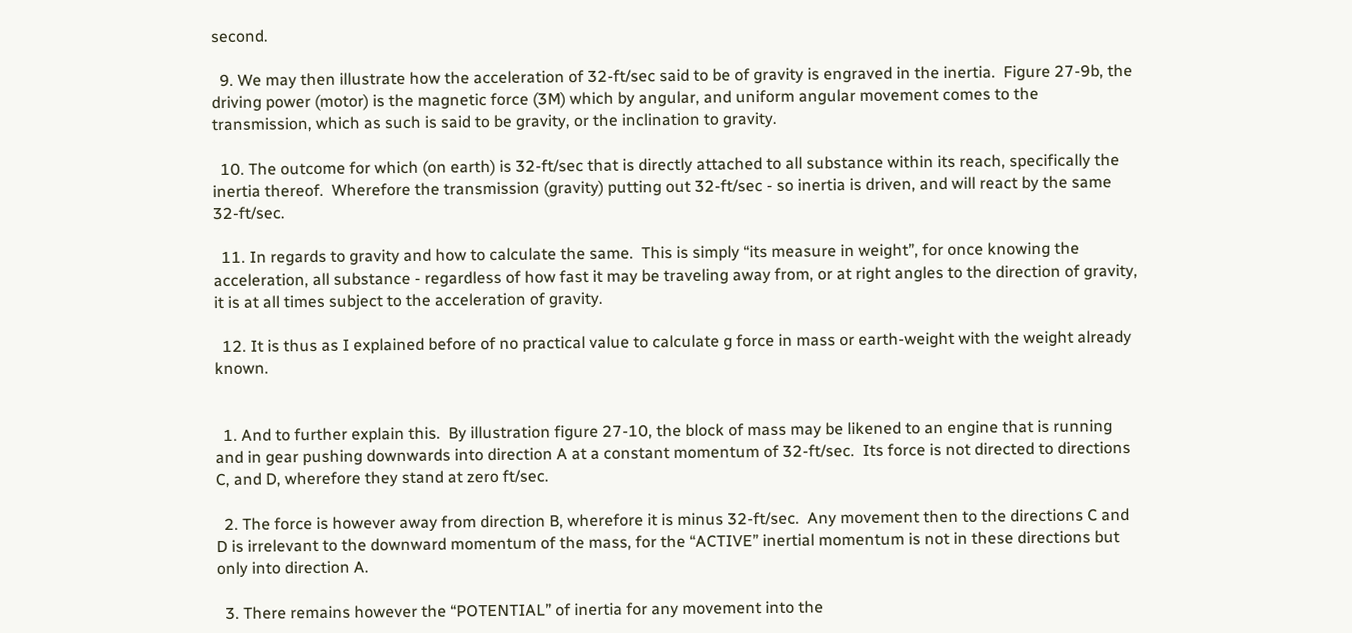second.

  9. We may then illustrate how the acceleration of 32-ft/sec said to be of gravity is engraved in the inertia.  Figure 27-9b, the driving power (motor) is the magnetic force (3M) which by angular, and uniform angular movement comes to the transmission, which as such is said to be gravity, or the inclination to gravity.

  10. The outcome for which (on earth) is 32-ft/sec that is directly attached to all substance within its reach, specifically the inertia thereof.  Wherefore the transmission (gravity) putting out 32-ft/sec - so inertia is driven, and will react by the same 32-ft/sec.

  11. In regards to gravity and how to calculate the same.  This is simply “its measure in weight”, for once knowing the acceleration, all substance - regardless of how fast it may be traveling away from, or at right angles to the direction of gravity, it is at all times subject to the acceleration of gravity.

  12. It is thus as I explained before of no practical value to calculate g force in mass or earth-weight with the weight already known.


  1. And to further explain this.  By illustration figure 27-10, the block of mass may be likened to an engine that is running and in gear pushing downwards into direction A at a constant momentum of 32-ft/sec.  Its force is not directed to directions C, and D, wherefore they stand at zero ft/sec.

  2. The force is however away from direction B, wherefore it is minus 32-ft/sec.  Any movement then to the directions C and D is irrelevant to the downward momentum of the mass, for the “ACTIVE” inertial momentum is not in these directions but only into direction A.

  3. There remains however the “POTENTIAL” of inertia for any movement into the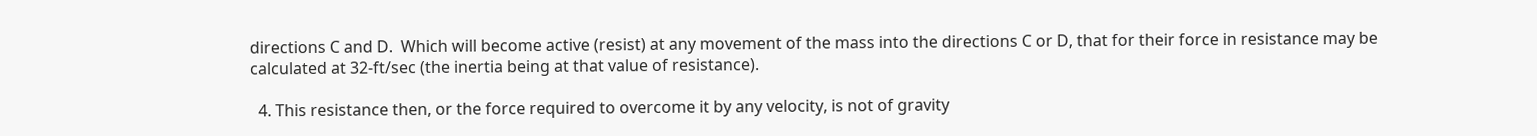directions C and D.  Which will become active (resist) at any movement of the mass into the directions C or D, that for their force in resistance may be calculated at 32-ft/sec (the inertia being at that value of resistance).

  4. This resistance then, or the force required to overcome it by any velocity, is not of gravity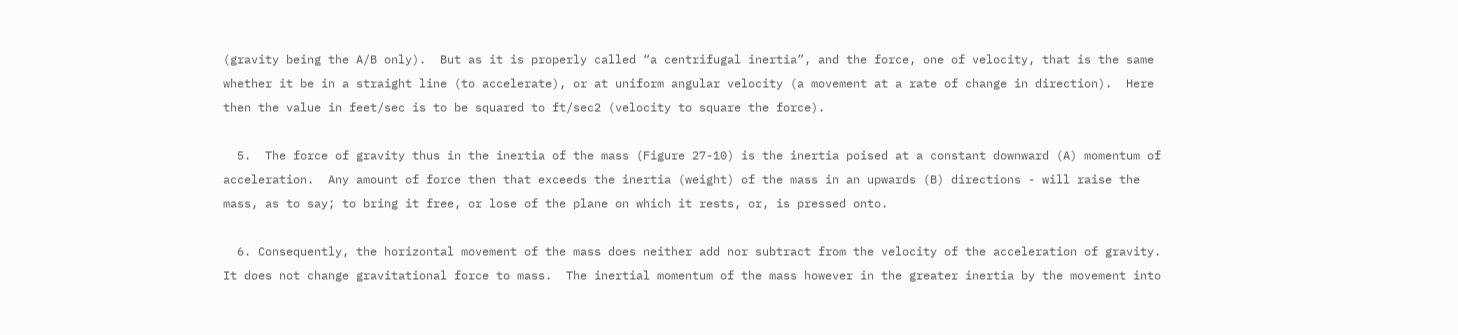(gravity being the A/B only).  But as it is properly called “a centrifugal inertia”, and the force, one of velocity, that is the same whether it be in a straight line (to accelerate), or at uniform angular velocity (a movement at a rate of change in direction).  Here then the value in feet/sec is to be squared to ft/sec2 (velocity to square the force).

  5.  The force of gravity thus in the inertia of the mass (Figure 27-10) is the inertia poised at a constant downward (A) momentum of acceleration.  Any amount of force then that exceeds the inertia (weight) of the mass in an upwards (B) directions - will raise the mass, as to say; to bring it free, or lose of the plane on which it rests, or, is pressed onto.

  6. Consequently, the horizontal movement of the mass does neither add nor subtract from the velocity of the acceleration of gravity.  It does not change gravitational force to mass.  The inertial momentum of the mass however in the greater inertia by the movement into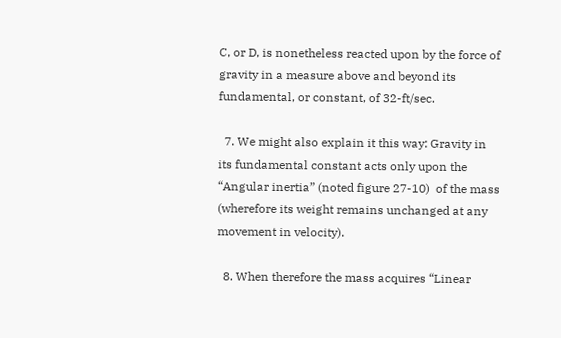C, or D, is nonetheless reacted upon by the force of gravity in a measure above and beyond its fundamental, or constant, of 32-ft/sec.

  7. We might also explain it this way: Gravity in its fundamental constant acts only upon the “Angular inertia” (noted figure 27-10)  of the mass (wherefore its weight remains unchanged at any movement in velocity).

  8. When therefore the mass acquires “Linear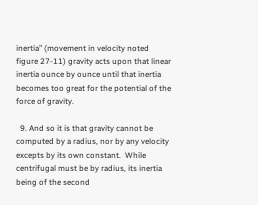inertia” (movement in velocity noted figure 27-11) gravity acts upon that linear inertia ounce by ounce until that inertia becomes too great for the potential of the force of gravity.

  9. And so it is that gravity cannot be computed by a radius, nor by any velocity excepts by its own constant.  While centrifugal must be by radius, its inertia being of the second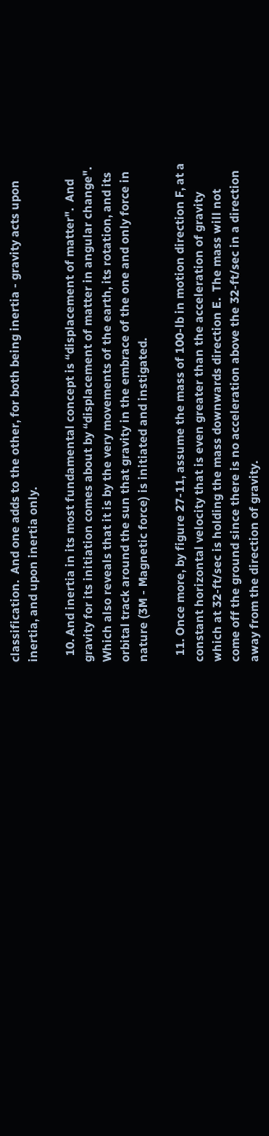classification.  And one adds to the other, for both being inertia - gravity acts upon inertia, and upon inertia only.

  10. And inertia in its most fundamental concept is “displacement of matter".  And gravity for its initiation comes about by “displacement of matter in angular change".  Which also reveals that it is by the very movements of the earth, its rotation, and its orbital track around the sun that gravity in the embrace of the one and only force in nature (3M - Magnetic force) is initiated and instigated.

  11. Once more, by figure 27-11, assume the mass of 100-lb in motion direction F, at a constant horizontal velocity that is even greater than the acceleration of gravity which at 32-ft/sec is holding the mass downwards direction E.  The mass will not come off the ground since there is no acceleration above the 32-ft/sec in a direction away from the direction of gravity.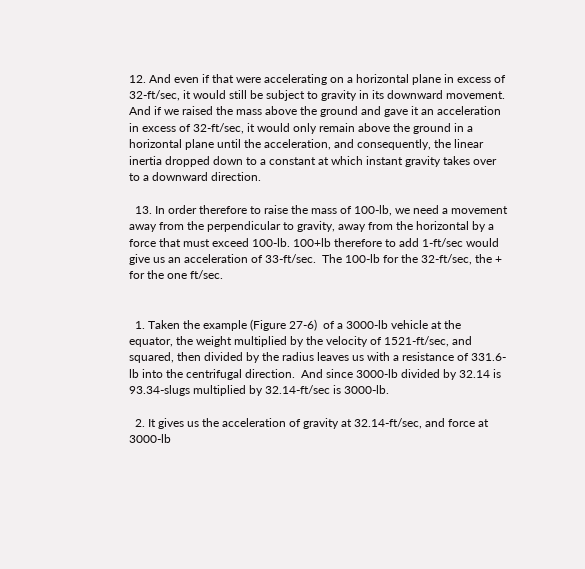12. And even if that were accelerating on a horizontal plane in excess of 32-ft/sec, it would still be subject to gravity in its downward movement.  And if we raised the mass above the ground and gave it an acceleration in excess of 32-ft/sec, it would only remain above the ground in a horizontal plane until the acceleration, and consequently, the linear inertia dropped down to a constant at which instant gravity takes over to a downward direction.

  13. In order therefore to raise the mass of 100-lb, we need a movement away from the perpendicular to gravity, away from the horizontal by a force that must exceed 100-lb. 100+lb therefore to add 1-ft/sec would give us an acceleration of 33-ft/sec.  The 100-lb for the 32-ft/sec, the + for the one ft/sec.


  1. Taken the example (Figure 27-6)  of a 3000-lb vehicle at the equator, the weight multiplied by the velocity of 1521-ft/sec, and squared, then divided by the radius leaves us with a resistance of 331.6-lb into the centrifugal direction.  And since 3000-lb divided by 32.14 is 93.34-slugs multiplied by 32.14-ft/sec is 3000-lb.

  2. It gives us the acceleration of gravity at 32.14-ft/sec, and force at 3000-lb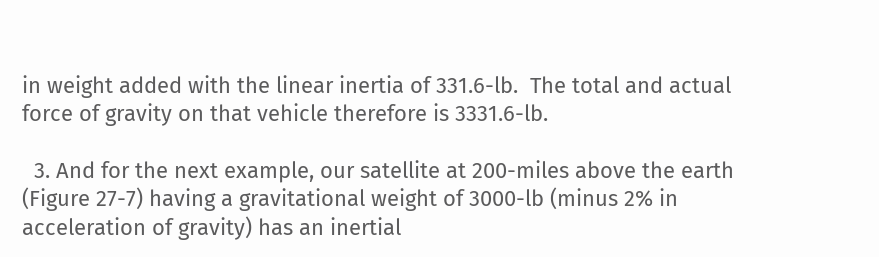in weight added with the linear inertia of 331.6-lb.  The total and actual force of gravity on that vehicle therefore is 3331.6-lb.

  3. And for the next example, our satellite at 200-miles above the earth (Figure 27-7) having a gravitational weight of 3000-lb (minus 2% in acceleration of gravity) has an inertial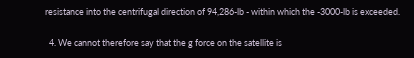resistance into the centrifugal direction of 94,286-lb - within which the -3000-lb is exceeded.

  4. We cannot therefore say that the g force on the satellite is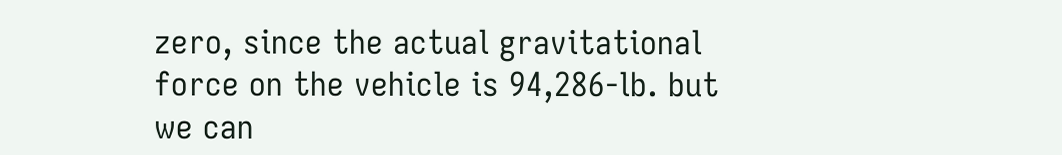zero, since the actual gravitational force on the vehicle is 94,286-lb. but we can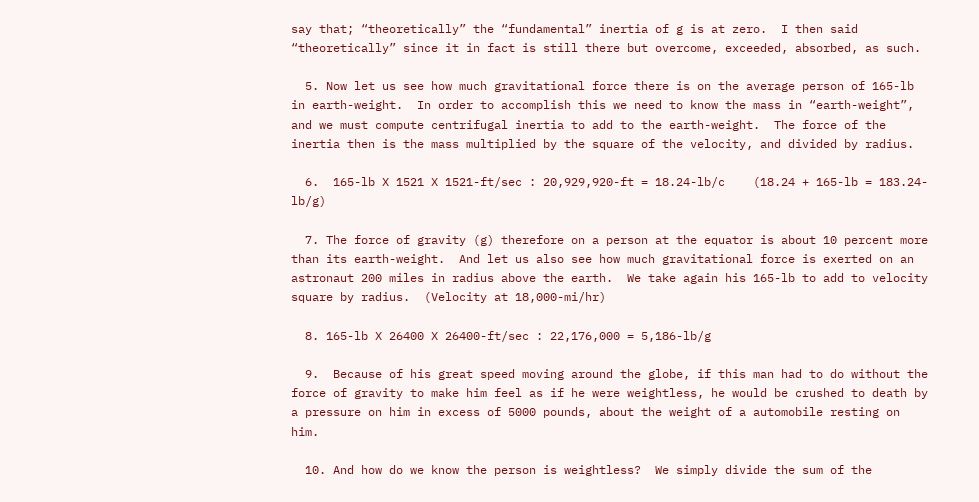say that; “theoretically” the “fundamental” inertia of g is at zero.  I then said “theoretically” since it in fact is still there but overcome, exceeded, absorbed, as such.

  5. Now let us see how much gravitational force there is on the average person of 165-lb in earth-weight.  In order to accomplish this we need to know the mass in “earth-weight”, and we must compute centrifugal inertia to add to the earth-weight.  The force of the inertia then is the mass multiplied by the square of the velocity, and divided by radius.

  6.  165-lb X 1521 X 1521-ft/sec : 20,929,920-ft = 18.24-lb/c    (18.24 + 165-lb = 183.24-lb/g)

  7. The force of gravity (g) therefore on a person at the equator is about 10 percent more than its earth-weight.  And let us also see how much gravitational force is exerted on an astronaut 200 miles in radius above the earth.  We take again his 165-lb to add to velocity square by radius.  (Velocity at 18,000-mi/hr)

  8. 165-lb X 26400 X 26400-ft/sec : 22,176,000 = 5,186-lb/g

  9.  Because of his great speed moving around the globe, if this man had to do without the force of gravity to make him feel as if he were weightless, he would be crushed to death by a pressure on him in excess of 5000 pounds, about the weight of a automobile resting on him.

  10. And how do we know the person is weightless?  We simply divide the sum of the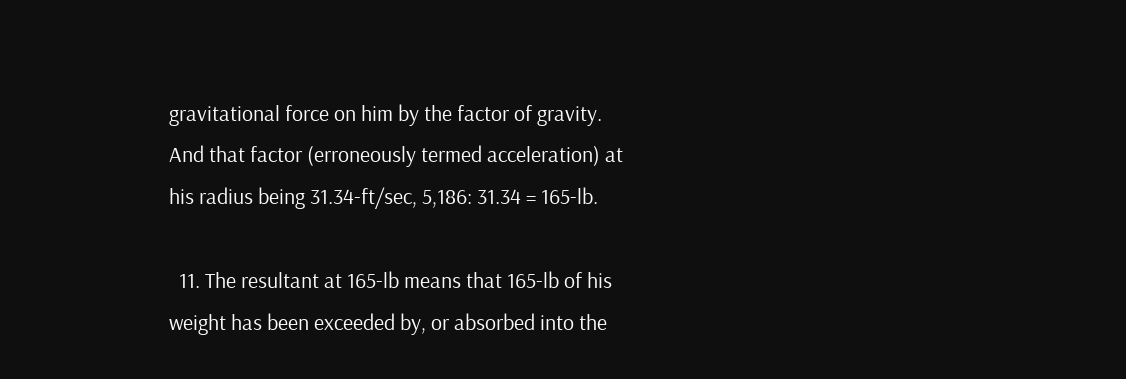gravitational force on him by the factor of gravity.  And that factor (erroneously termed acceleration) at his radius being 31.34-ft/sec, 5,186: 31.34 = 165-lb.

  11. The resultant at 165-lb means that 165-lb of his weight has been exceeded by, or absorbed into the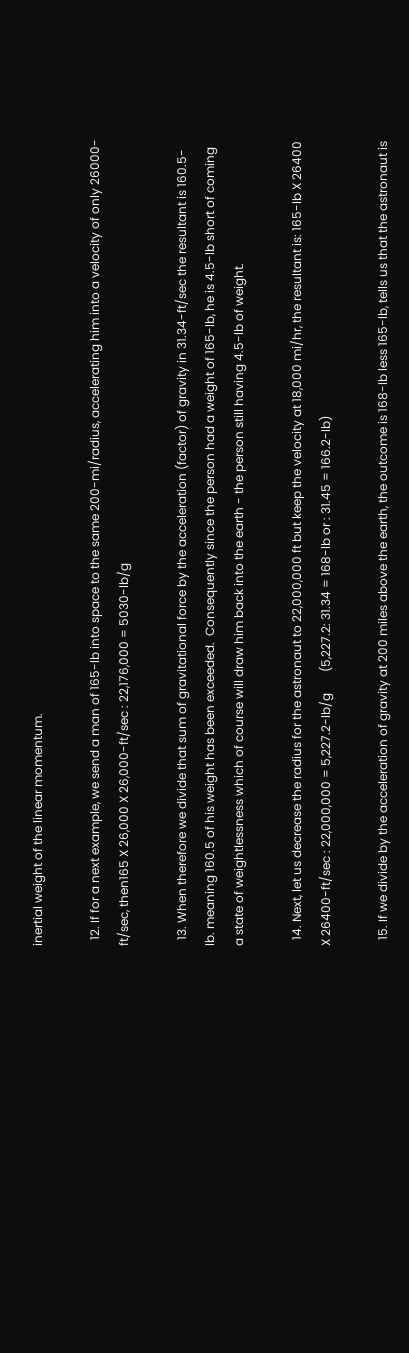inertial weight of the linear momentum.

  12. If for a next example, we send a man of 165-lb into space to the same 200-mi/radius, accelerating him into a velocity of only 26000-ft/sec, then165 X 26,000 X 26,000-ft/sec : 22,176,000 = 5030-lb/g

  13. When therefore we divide that sum of gravitational force by the acceleration (factor) of gravity in 31.34-ft/sec the resultant is 160.5-lb. meaning 160.5 of his weight has been exceeded.  Consequently since the person had a weight of 165-lb, he is 4.5-lb short of coming a state of weightlessness which of course will draw him back into the earth - the person still having 4.5-lb of weight.

  14. Next, let us decrease the radius for the astronaut to 22,000,000 ft but keep the velocity at 18,000 mi/hr, the resultant is: 165-lb X 26400 X 26400-ft/sec : 22,000,000 = 5,227.2-lb/g       (5,227.2: 31.34 = 168-lb or : 31.45 = 166.2-lb)

  15. If we divide by the acceleration of gravity at 200 miles above the earth, the outcome is 168-lb less 165-lb, tells us that the astronaut is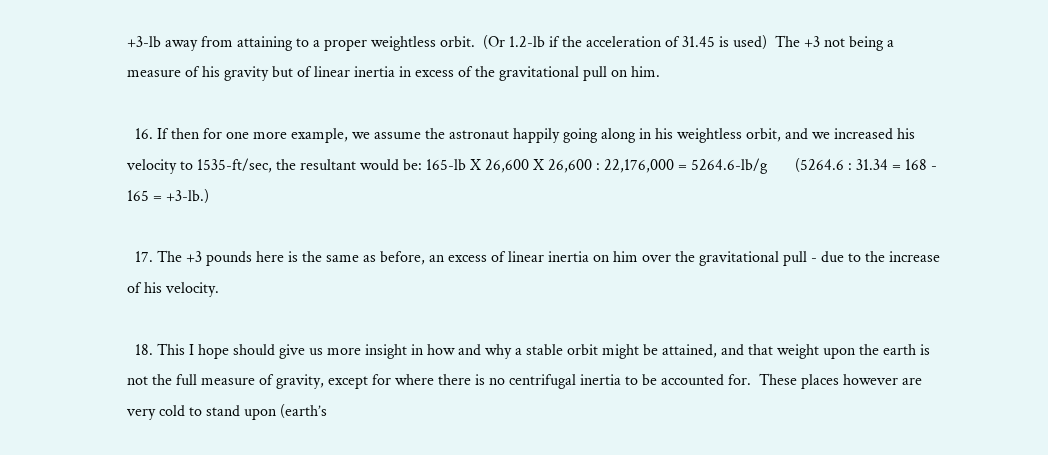+3-lb away from attaining to a proper weightless orbit.  (Or 1.2-lb if the acceleration of 31.45 is used)  The +3 not being a measure of his gravity but of linear inertia in excess of the gravitational pull on him.

  16. If then for one more example, we assume the astronaut happily going along in his weightless orbit, and we increased his velocity to 1535-ft/sec, the resultant would be: 165-lb X 26,600 X 26,600 : 22,176,000 = 5264.6-lb/g       (5264.6 : 31.34 = 168 - 165 = +3-lb.)

  17. The +3 pounds here is the same as before, an excess of linear inertia on him over the gravitational pull - due to the increase of his velocity.

  18. This I hope should give us more insight in how and why a stable orbit might be attained, and that weight upon the earth is not the full measure of gravity, except for where there is no centrifugal inertia to be accounted for.  These places however are very cold to stand upon (earth’s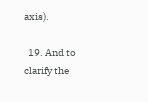axis).

  19. And to clarify the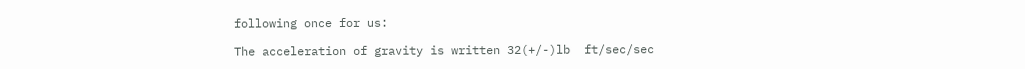following once for us:

The acceleration of gravity is written 32(+/-)lb  ft/sec/sec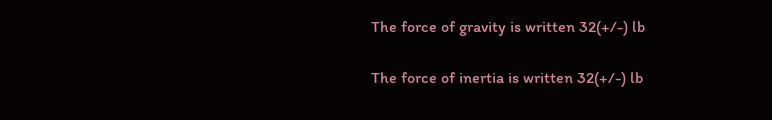The force of gravity is written 32(+/-) lb

The force of inertia is written 32(+/-) lb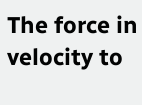The force in velocity to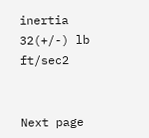inertia 32(+/-) lb ft/sec2


Next page